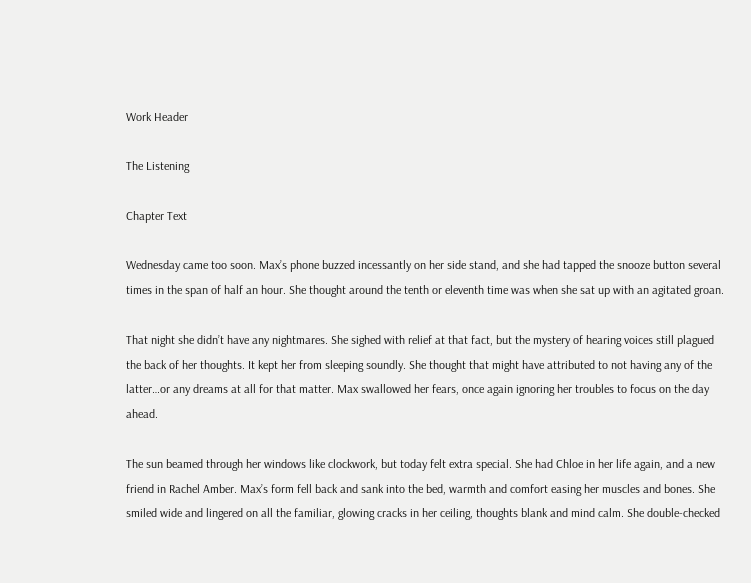Work Header

The Listening

Chapter Text

Wednesday came too soon. Max’s phone buzzed incessantly on her side stand, and she had tapped the snooze button several times in the span of half an hour. She thought around the tenth or eleventh time was when she sat up with an agitated groan.

That night she didn’t have any nightmares. She sighed with relief at that fact, but the mystery of hearing voices still plagued the back of her thoughts. It kept her from sleeping soundly. She thought that might have attributed to not having any of the latter…or any dreams at all for that matter. Max swallowed her fears, once again ignoring her troubles to focus on the day ahead.

The sun beamed through her windows like clockwork, but today felt extra special. She had Chloe in her life again, and a new friend in Rachel Amber. Max’s form fell back and sank into the bed, warmth and comfort easing her muscles and bones. She smiled wide and lingered on all the familiar, glowing cracks in her ceiling, thoughts blank and mind calm. She double-checked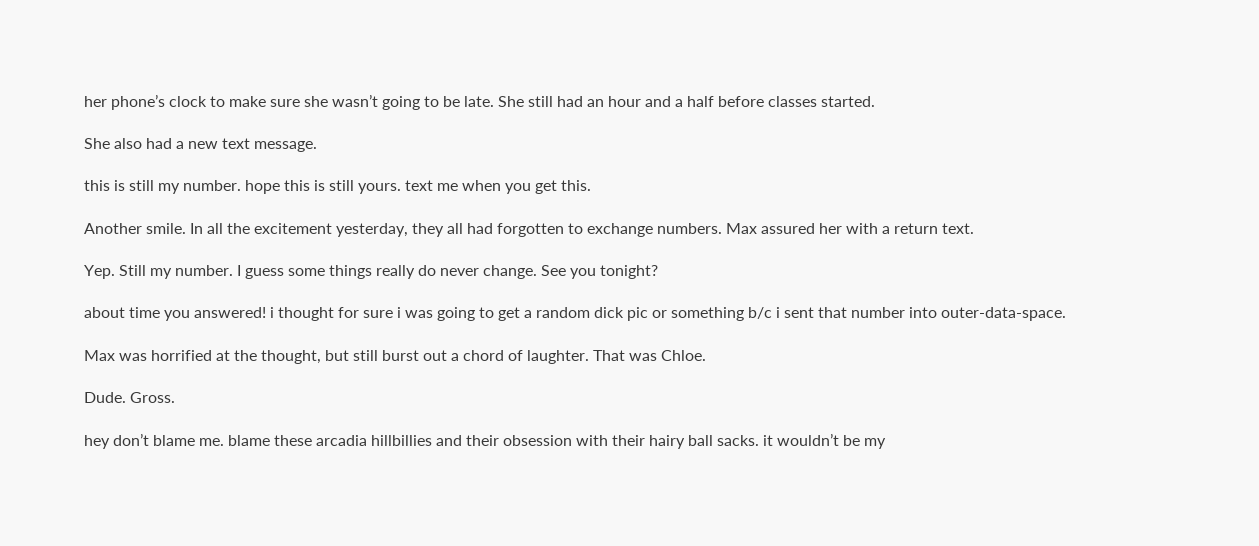her phone’s clock to make sure she wasn’t going to be late. She still had an hour and a half before classes started.

She also had a new text message.

this is still my number. hope this is still yours. text me when you get this.

Another smile. In all the excitement yesterday, they all had forgotten to exchange numbers. Max assured her with a return text.

Yep. Still my number. I guess some things really do never change. See you tonight?

about time you answered! i thought for sure i was going to get a random dick pic or something b/c i sent that number into outer-data-space.

Max was horrified at the thought, but still burst out a chord of laughter. That was Chloe.

Dude. Gross.

hey don’t blame me. blame these arcadia hillbillies and their obsession with their hairy ball sacks. it wouldn’t be my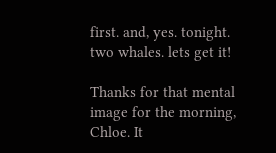first. and, yes. tonight. two whales. lets get it!

Thanks for that mental image for the morning, Chloe. It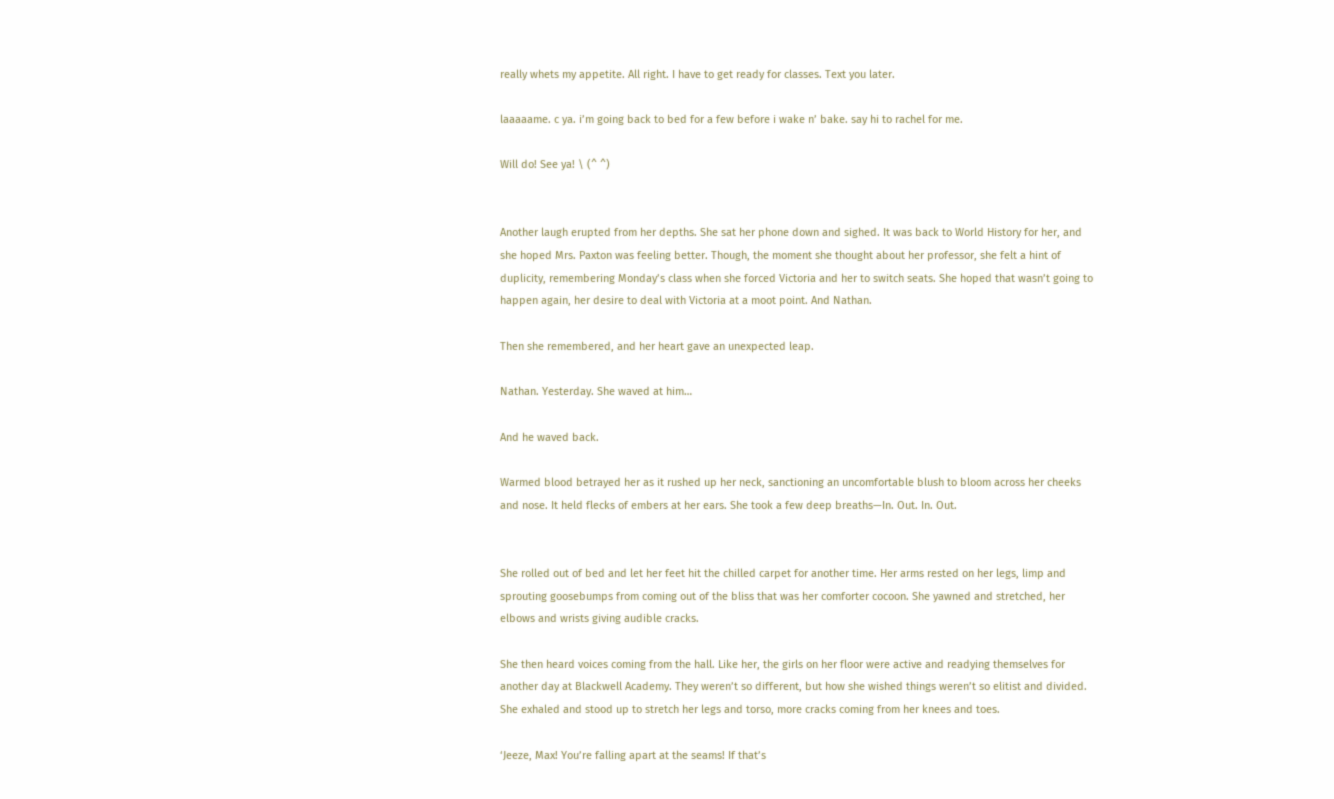really whets my appetite. All right. I have to get ready for classes. Text you later.

laaaaame. c ya. i’m going back to bed for a few before i wake n’ bake. say hi to rachel for me.

Will do! See ya! \ (^ ^)


Another laugh erupted from her depths. She sat her phone down and sighed. It was back to World History for her, and she hoped Mrs. Paxton was feeling better. Though, the moment she thought about her professor, she felt a hint of duplicity, remembering Monday’s class when she forced Victoria and her to switch seats. She hoped that wasn’t going to happen again, her desire to deal with Victoria at a moot point. And Nathan.

Then she remembered, and her heart gave an unexpected leap.

Nathan. Yesterday. She waved at him…

And he waved back.

Warmed blood betrayed her as it rushed up her neck, sanctioning an uncomfortable blush to bloom across her cheeks and nose. It held flecks of embers at her ears. She took a few deep breaths—In. Out. In. Out.


She rolled out of bed and let her feet hit the chilled carpet for another time. Her arms rested on her legs, limp and sprouting goosebumps from coming out of the bliss that was her comforter cocoon. She yawned and stretched, her elbows and wrists giving audible cracks.

She then heard voices coming from the hall. Like her, the girls on her floor were active and readying themselves for another day at Blackwell Academy. They weren’t so different, but how she wished things weren’t so elitist and divided. She exhaled and stood up to stretch her legs and torso, more cracks coming from her knees and toes.

‘Jeeze, Max! You’re falling apart at the seams! If that’s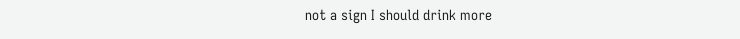not a sign I should drink more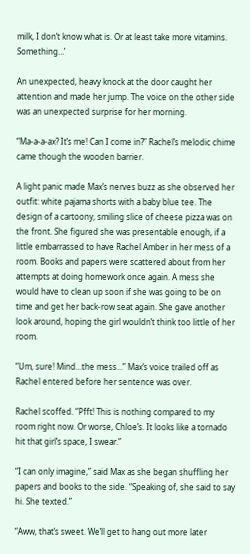milk, I don’t know what is. Or at least take more vitamins. Something…’

An unexpected, heavy knock at the door caught her attention and made her jump. The voice on the other side was an unexpected surprise for her morning.

“Ma-a-a-ax? It’s me! Can I come in?” Rachel’s melodic chime came though the wooden barrier.

A light panic made Max’s nerves buzz as she observed her outfit: white pajama shorts with a baby blue tee. The design of a cartoony, smiling slice of cheese pizza was on the front. She figured she was presentable enough, if a little embarrassed to have Rachel Amber in her mess of a room. Books and papers were scattered about from her attempts at doing homework once again. A mess she would have to clean up soon if she was going to be on time and get her back-row seat again. She gave another look around, hoping the girl wouldn’t think too little of her room.

“Um, sure! Mind…the mess…” Max’s voice trailed off as Rachel entered before her sentence was over.

Rachel scoffed. “Pfft! This is nothing compared to my room right now. Or worse, Chloe’s. It looks like a tornado hit that girl’s space, I swear.”

“I can only imagine,” said Max as she began shuffling her papers and books to the side. “Speaking of, she said to say hi. She texted.”

“Aww, that’s sweet. We’ll get to hang out more later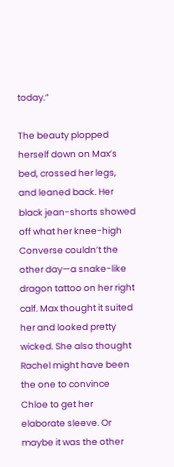today.”

The beauty plopped herself down on Max’s bed, crossed her legs, and leaned back. Her black jean-shorts showed off what her knee-high Converse couldn’t the other day—a snake-like dragon tattoo on her right calf. Max thought it suited her and looked pretty wicked. She also thought Rachel might have been the one to convince Chloe to get her elaborate sleeve. Or maybe it was the other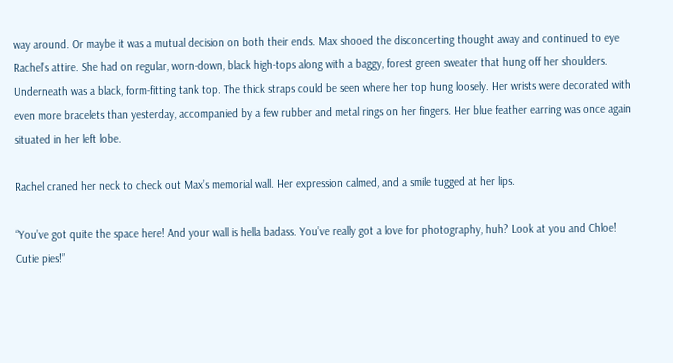way around. Or maybe it was a mutual decision on both their ends. Max shooed the disconcerting thought away and continued to eye Rachel’s attire. She had on regular, worn-down, black high-tops along with a baggy, forest green sweater that hung off her shoulders. Underneath was a black, form-fitting tank top. The thick straps could be seen where her top hung loosely. Her wrists were decorated with even more bracelets than yesterday, accompanied by a few rubber and metal rings on her fingers. Her blue feather earring was once again situated in her left lobe.

Rachel craned her neck to check out Max’s memorial wall. Her expression calmed, and a smile tugged at her lips.

“You’ve got quite the space here! And your wall is hella badass. You’ve really got a love for photography, huh? Look at you and Chloe! Cutie pies!”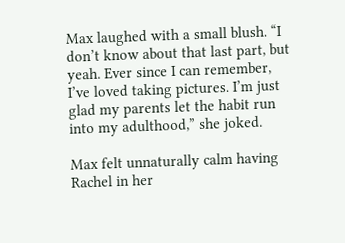Max laughed with a small blush. “I don’t know about that last part, but yeah. Ever since I can remember, I’ve loved taking pictures. I’m just glad my parents let the habit run into my adulthood,” she joked.

Max felt unnaturally calm having Rachel in her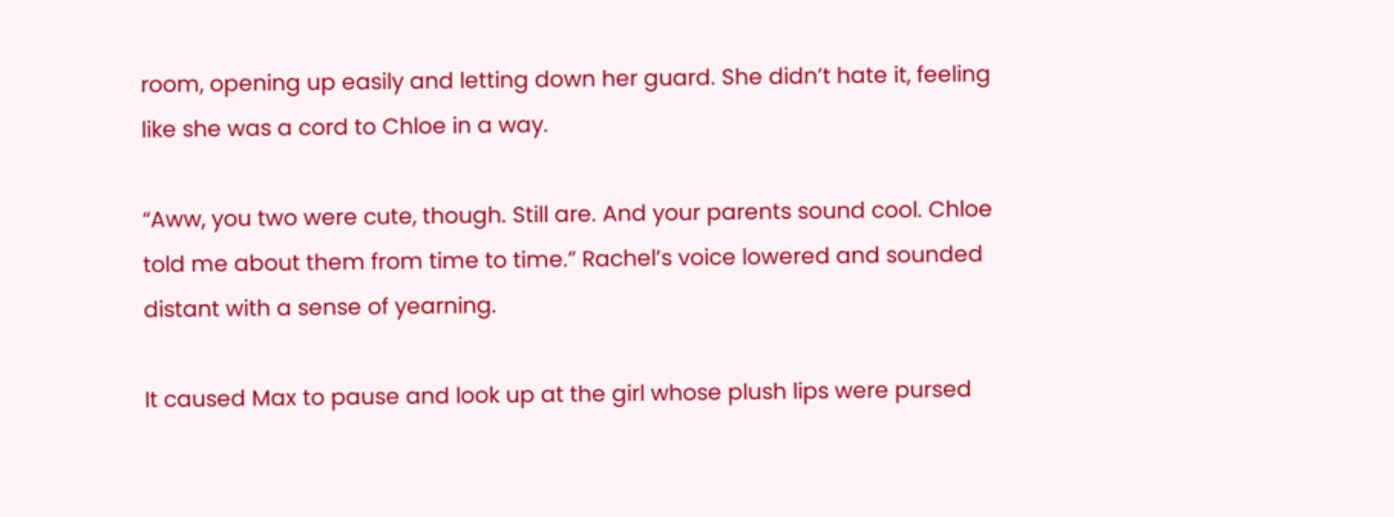room, opening up easily and letting down her guard. She didn’t hate it, feeling like she was a cord to Chloe in a way.

“Aww, you two were cute, though. Still are. And your parents sound cool. Chloe told me about them from time to time.” Rachel’s voice lowered and sounded distant with a sense of yearning.

It caused Max to pause and look up at the girl whose plush lips were pursed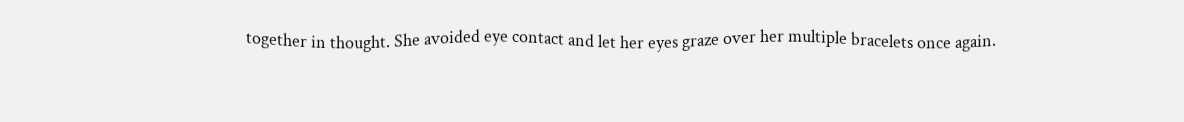together in thought. She avoided eye contact and let her eyes graze over her multiple bracelets once again.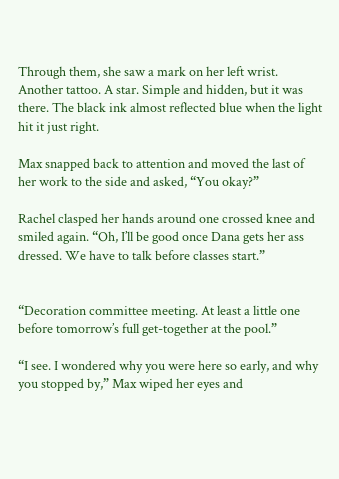Through them, she saw a mark on her left wrist. Another tattoo. A star. Simple and hidden, but it was there. The black ink almost reflected blue when the light hit it just right.

Max snapped back to attention and moved the last of her work to the side and asked, “You okay?”

Rachel clasped her hands around one crossed knee and smiled again. “Oh, I’ll be good once Dana gets her ass dressed. We have to talk before classes start.”


“Decoration committee meeting. At least a little one before tomorrow’s full get-together at the pool.”

“I see. I wondered why you were here so early, and why you stopped by,” Max wiped her eyes and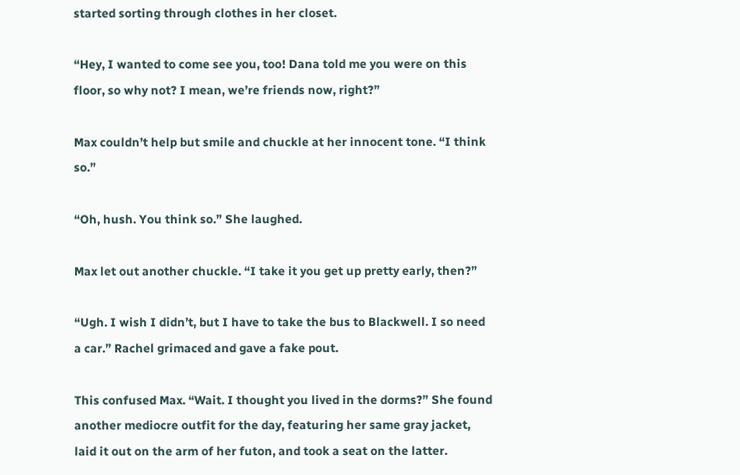started sorting through clothes in her closet.

“Hey, I wanted to come see you, too! Dana told me you were on this floor, so why not? I mean, we’re friends now, right?”

Max couldn’t help but smile and chuckle at her innocent tone. “I think so.”

“Oh, hush. You think so.” She laughed.

Max let out another chuckle. “I take it you get up pretty early, then?”

“Ugh. I wish I didn’t, but I have to take the bus to Blackwell. I so need a car.” Rachel grimaced and gave a fake pout.

This confused Max. “Wait. I thought you lived in the dorms?” She found another mediocre outfit for the day, featuring her same gray jacket, laid it out on the arm of her futon, and took a seat on the latter.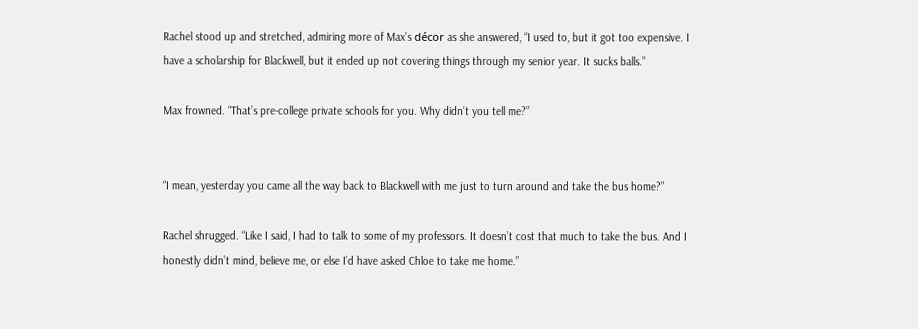Rachel stood up and stretched, admiring more of Max’s décor as she answered, “I used to, but it got too expensive. I have a scholarship for Blackwell, but it ended up not covering things through my senior year. It sucks balls.”

Max frowned. “That’s pre-college private schools for you. Why didn’t you tell me?”


“I mean, yesterday you came all the way back to Blackwell with me just to turn around and take the bus home?”

Rachel shrugged. “Like I said, I had to talk to some of my professors. It doesn’t cost that much to take the bus. And I honestly didn’t mind, believe me, or else I’d have asked Chloe to take me home.”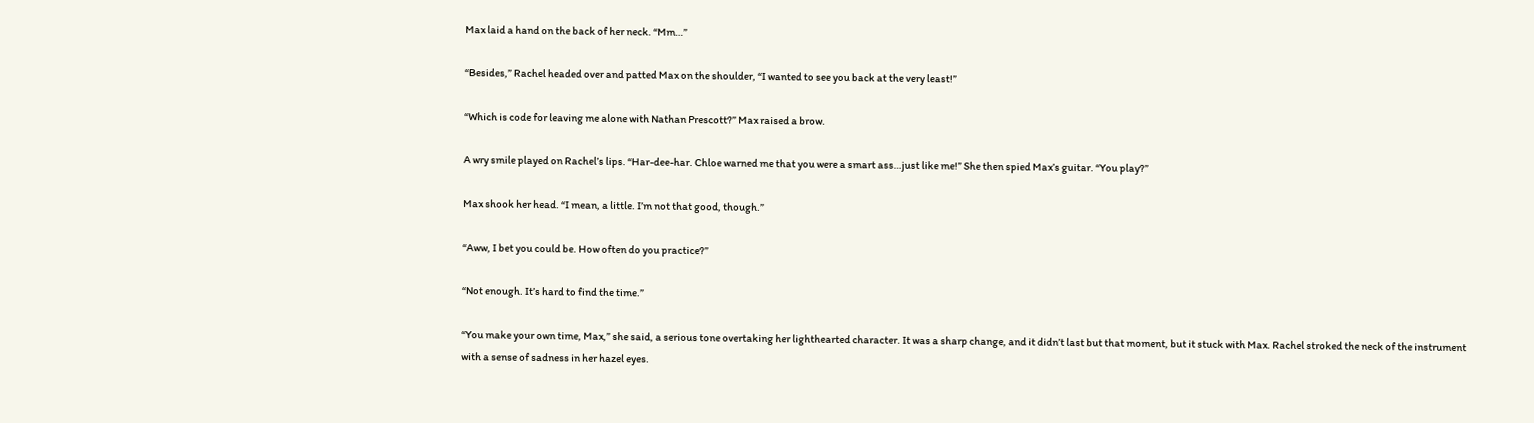Max laid a hand on the back of her neck. “Mm…”

“Besides,” Rachel headed over and patted Max on the shoulder, “I wanted to see you back at the very least!”

“Which is code for leaving me alone with Nathan Prescott?” Max raised a brow.

A wry smile played on Rachel’s lips. “Har-dee-har. Chloe warned me that you were a smart ass…just like me!” She then spied Max’s guitar. “You play?”

Max shook her head. “I mean, a little. I’m not that good, though.”

“Aww, I bet you could be. How often do you practice?”

“Not enough. It’s hard to find the time.”

“You make your own time, Max,” she said, a serious tone overtaking her lighthearted character. It was a sharp change, and it didn’t last but that moment, but it stuck with Max. Rachel stroked the neck of the instrument with a sense of sadness in her hazel eyes.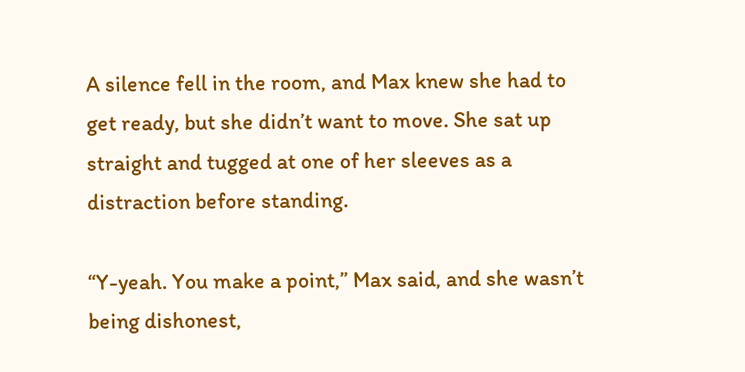A silence fell in the room, and Max knew she had to get ready, but she didn’t want to move. She sat up straight and tugged at one of her sleeves as a distraction before standing.

“Y-yeah. You make a point,” Max said, and she wasn’t being dishonest,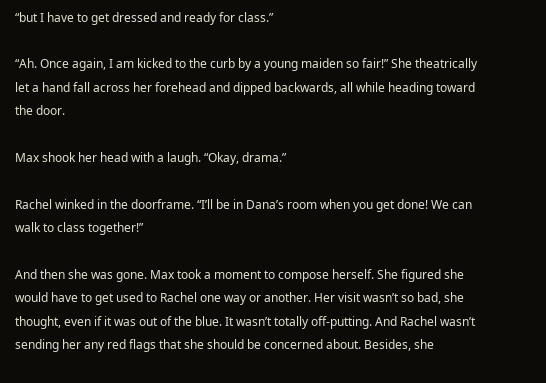“but I have to get dressed and ready for class.”

“Ah. Once again, I am kicked to the curb by a young maiden so fair!” She theatrically let a hand fall across her forehead and dipped backwards, all while heading toward the door.

Max shook her head with a laugh. “Okay, drama.”

Rachel winked in the doorframe. “I’ll be in Dana’s room when you get done! We can walk to class together!”

And then she was gone. Max took a moment to compose herself. She figured she would have to get used to Rachel one way or another. Her visit wasn’t so bad, she thought, even if it was out of the blue. It wasn’t totally off-putting. And Rachel wasn’t sending her any red flags that she should be concerned about. Besides, she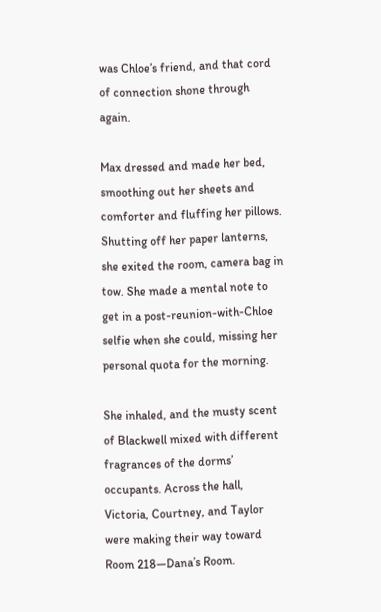was Chloe’s friend, and that cord of connection shone through again.

Max dressed and made her bed, smoothing out her sheets and comforter and fluffing her pillows. Shutting off her paper lanterns, she exited the room, camera bag in tow. She made a mental note to get in a post-reunion-with-Chloe selfie when she could, missing her personal quota for the morning.

She inhaled, and the musty scent of Blackwell mixed with different fragrances of the dorms’ occupants. Across the hall, Victoria, Courtney, and Taylor were making their way toward Room 218—Dana’s Room.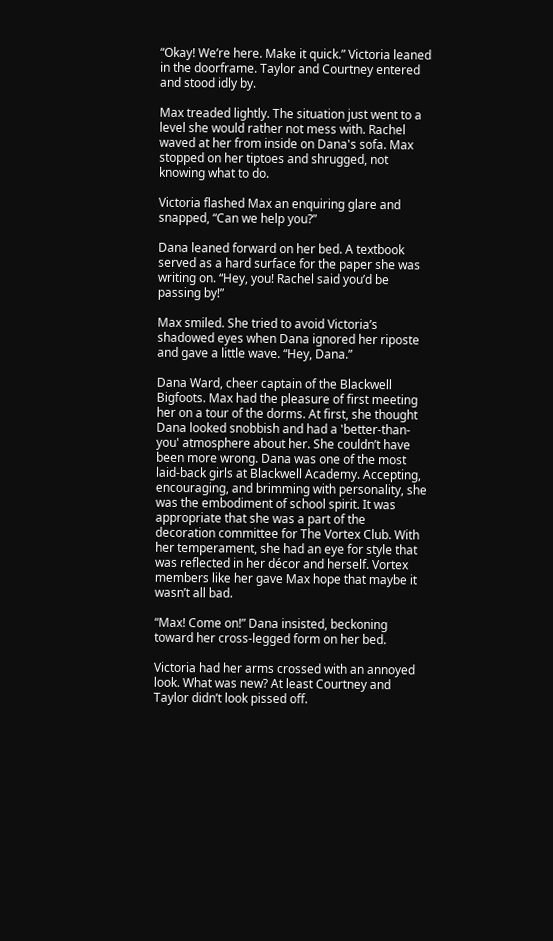“Okay! We’re here. Make it quick.” Victoria leaned in the doorframe. Taylor and Courtney entered and stood idly by.

Max treaded lightly. The situation just went to a level she would rather not mess with. Rachel waved at her from inside on Dana's sofa. Max stopped on her tiptoes and shrugged, not knowing what to do.

Victoria flashed Max an enquiring glare and snapped, “Can we help you?”

Dana leaned forward on her bed. A textbook served as a hard surface for the paper she was writing on. “Hey, you! Rachel said you’d be passing by!”

Max smiled. She tried to avoid Victoria’s shadowed eyes when Dana ignored her riposte and gave a little wave. “Hey, Dana.”

Dana Ward, cheer captain of the Blackwell Bigfoots. Max had the pleasure of first meeting her on a tour of the dorms. At first, she thought Dana looked snobbish and had a 'better-than-you' atmosphere about her. She couldn’t have been more wrong. Dana was one of the most laid-back girls at Blackwell Academy. Accepting, encouraging, and brimming with personality, she was the embodiment of school spirit. It was appropriate that she was a part of the decoration committee for The Vortex Club. With her temperament, she had an eye for style that was reflected in her décor and herself. Vortex members like her gave Max hope that maybe it wasn’t all bad.

“Max! Come on!” Dana insisted, beckoning toward her cross-legged form on her bed.

Victoria had her arms crossed with an annoyed look. What was new? At least Courtney and Taylor didn’t look pissed off.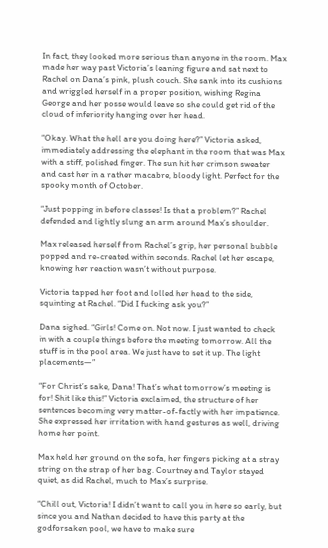In fact, they looked more serious than anyone in the room. Max made her way past Victoria’s leaning figure and sat next to Rachel on Dana’s pink, plush couch. She sank into its cushions and wriggled herself in a proper position, wishing Regina George and her posse would leave so she could get rid of the cloud of inferiority hanging over her head.

“Okay. What the hell are you doing here?” Victoria asked, immediately addressing the elephant in the room that was Max with a stiff, polished finger. The sun hit her crimson sweater and cast her in a rather macabre, bloody light. Perfect for the spooky month of October.

“Just popping in before classes! Is that a problem?” Rachel defended and lightly slung an arm around Max’s shoulder.

Max released herself from Rachel’s grip, her personal bubble popped and re-created within seconds. Rachel let her escape, knowing her reaction wasn’t without purpose.

Victoria tapped her foot and lolled her head to the side, squinting at Rachel. “Did I fucking ask you?”

Dana sighed. “Girls! Come on. Not now. I just wanted to check in with a couple things before the meeting tomorrow. All the stuff is in the pool area. We just have to set it up. The light placements—”

“For Christ’s sake, Dana! That’s what tomorrow’s meeting is for! Shit like this!” Victoria exclaimed, the structure of her sentences becoming very matter-of-factly with her impatience. She expressed her irritation with hand gestures as well, driving home her point.

Max held her ground on the sofa, her fingers picking at a stray string on the strap of her bag. Courtney and Taylor stayed quiet, as did Rachel, much to Max’s surprise.

“Chill out, Victoria! I didn’t want to call you in here so early, but since you and Nathan decided to have this party at the godforsaken pool, we have to make sure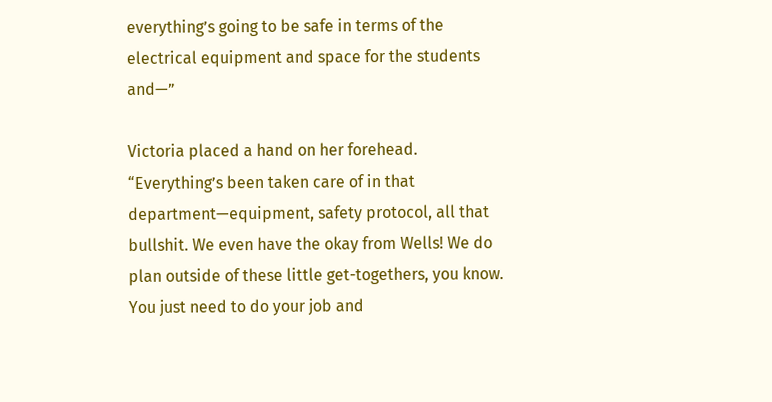everything’s going to be safe in terms of the electrical equipment and space for the students and—”

Victoria placed a hand on her forehead. “Everything’s been taken care of in that department—equipment, safety protocol, all that bullshit. We even have the okay from Wells! We do plan outside of these little get-togethers, you know. You just need to do your job and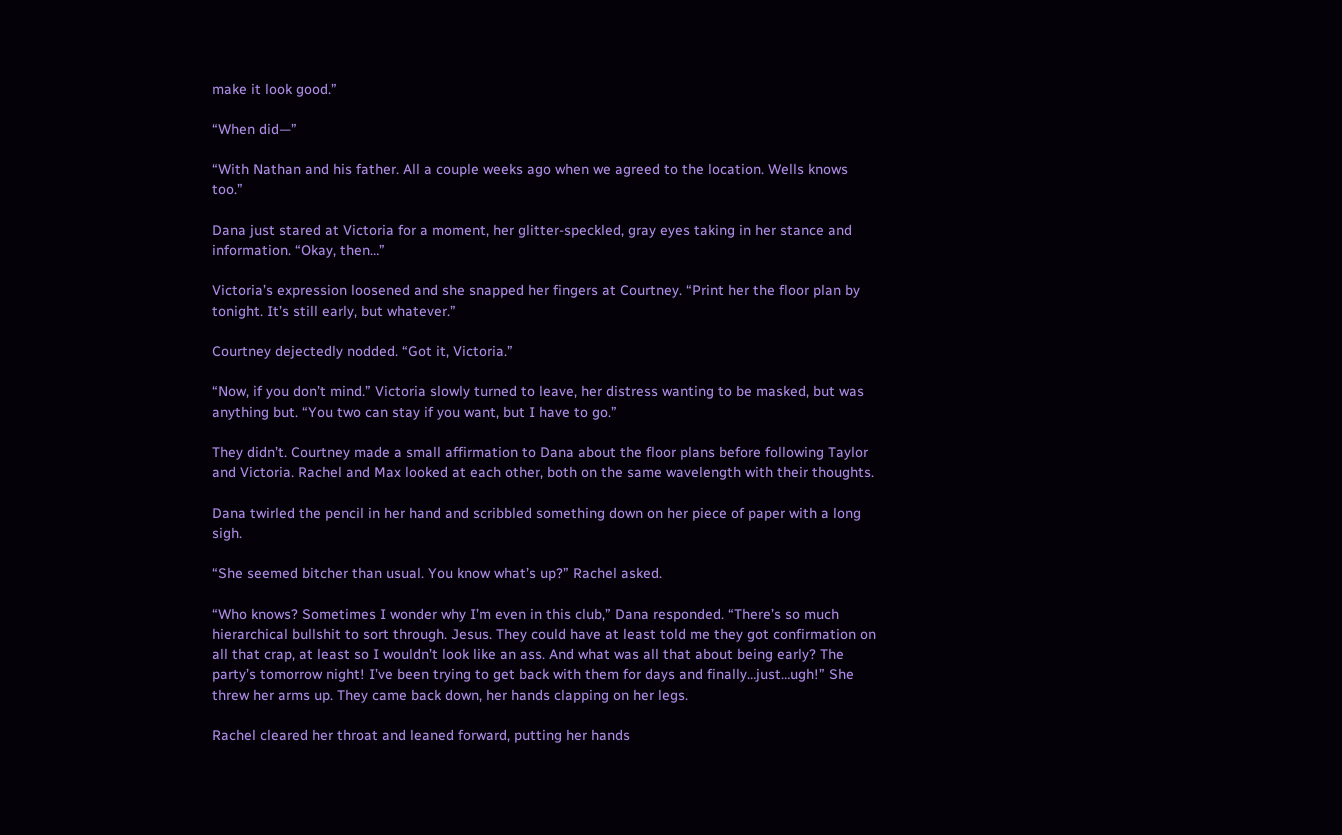make it look good.”

“When did—”

“With Nathan and his father. All a couple weeks ago when we agreed to the location. Wells knows too.”

Dana just stared at Victoria for a moment, her glitter-speckled, gray eyes taking in her stance and information. “Okay, then…”

Victoria’s expression loosened and she snapped her fingers at Courtney. “Print her the floor plan by tonight. It’s still early, but whatever.”

Courtney dejectedly nodded. “Got it, Victoria.”

“Now, if you don’t mind.” Victoria slowly turned to leave, her distress wanting to be masked, but was anything but. “You two can stay if you want, but I have to go.”

They didn’t. Courtney made a small affirmation to Dana about the floor plans before following Taylor and Victoria. Rachel and Max looked at each other, both on the same wavelength with their thoughts.

Dana twirled the pencil in her hand and scribbled something down on her piece of paper with a long sigh.

“She seemed bitcher than usual. You know what’s up?” Rachel asked.

“Who knows? Sometimes I wonder why I’m even in this club,” Dana responded. “There’s so much hierarchical bullshit to sort through. Jesus. They could have at least told me they got confirmation on all that crap, at least so I wouldn’t look like an ass. And what was all that about being early? The party’s tomorrow night! I’ve been trying to get back with them for days and finally…just…ugh!” She threw her arms up. They came back down, her hands clapping on her legs.

Rachel cleared her throat and leaned forward, putting her hands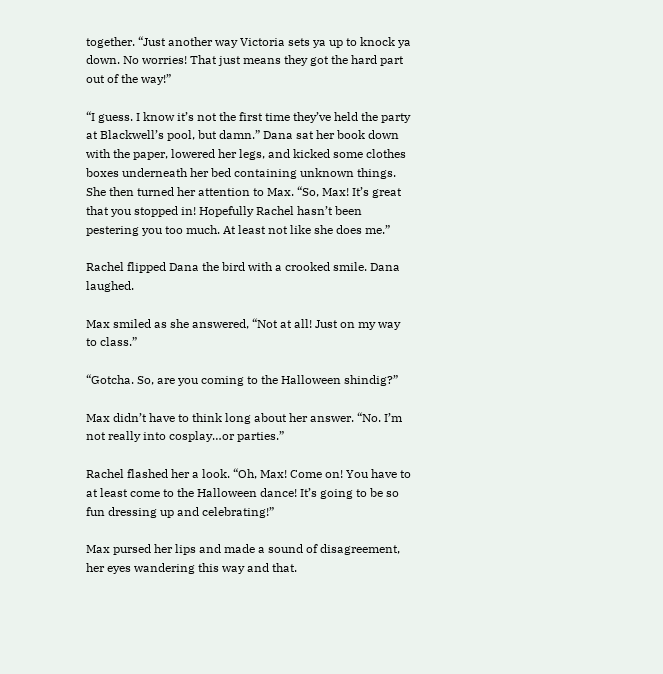together. “Just another way Victoria sets ya up to knock ya down. No worries! That just means they got the hard part out of the way!”

“I guess. I know it’s not the first time they’ve held the party at Blackwell’s pool, but damn.” Dana sat her book down with the paper, lowered her legs, and kicked some clothes boxes underneath her bed containing unknown things. She then turned her attention to Max. “So, Max! It’s great that you stopped in! Hopefully Rachel hasn’t been pestering you too much. At least not like she does me.”

Rachel flipped Dana the bird with a crooked smile. Dana laughed.

Max smiled as she answered, “Not at all! Just on my way to class.”

“Gotcha. So, are you coming to the Halloween shindig?”

Max didn’t have to think long about her answer. “No. I’m not really into cosplay…or parties.”

Rachel flashed her a look. “Oh, Max! Come on! You have to at least come to the Halloween dance! It’s going to be so fun dressing up and celebrating!”

Max pursed her lips and made a sound of disagreement, her eyes wandering this way and that.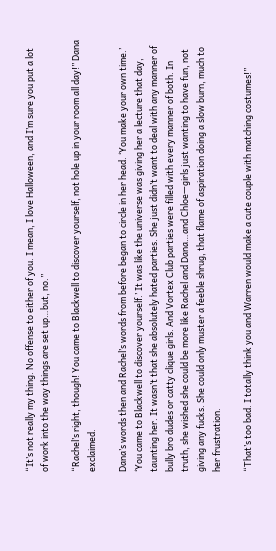“It’s not really my thing. No offense to either of you. I mean, I love Halloween, and I’m sure you put a lot of work into the way things are set up…but, no.”

“Rachel’s right, though! You came to Blackwell to discover yourself, not hole up in your room all day!” Dana exclaimed.

Dana’s words then and Rachel’s words from before began to circle in her head. ‘You make your own time.’ ‘You came to Blackwell to discover yourself.’ It was like the universe was giving her a lecture that day, taunting her. It wasn’t that she absolutely hated parties. She just didn’t want to deal with any manner of bully bro dudes or catty clique girls. And Vortex Club parties were filled with every manner of both. In truth, she wished she could be more like Rachel and Dana…and Chloe—girls just wanting to have fun, not giving any fucks. She could only muster a feeble shrug, that flame of aspiration doing a slow burn, much to her frustration.

“That’s too bad. I totally think you and Warren would make a cute couple with matching costumes!”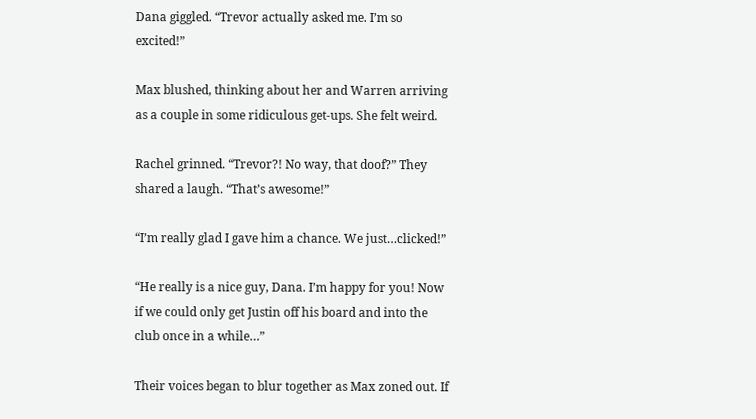Dana giggled. “Trevor actually asked me. I’m so excited!”

Max blushed, thinking about her and Warren arriving as a couple in some ridiculous get-ups. She felt weird.

Rachel grinned. “Trevor?! No way, that doof?” They shared a laugh. “That’s awesome!”

“I’m really glad I gave him a chance. We just…clicked!”

“He really is a nice guy, Dana. I’m happy for you! Now if we could only get Justin off his board and into the club once in a while…”

Their voices began to blur together as Max zoned out. If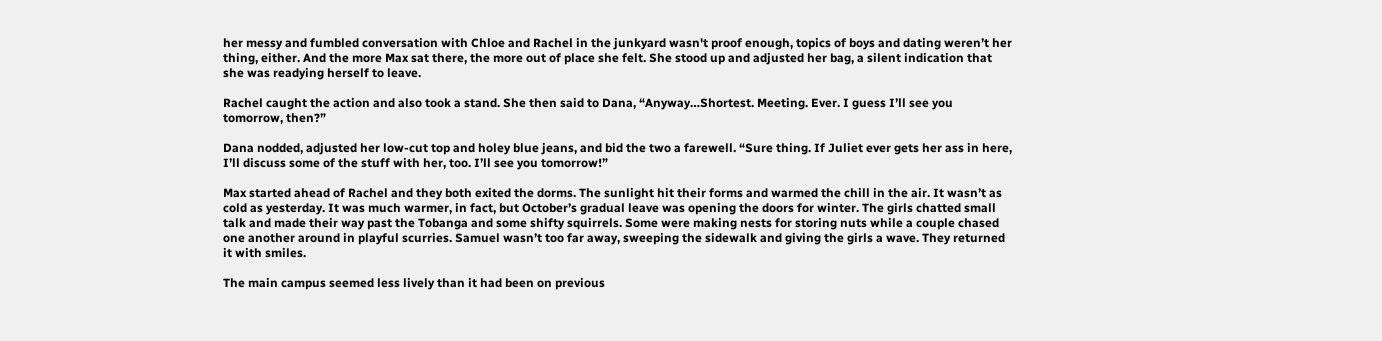her messy and fumbled conversation with Chloe and Rachel in the junkyard wasn't proof enough, topics of boys and dating weren’t her thing, either. And the more Max sat there, the more out of place she felt. She stood up and adjusted her bag, a silent indication that she was readying herself to leave.

Rachel caught the action and also took a stand. She then said to Dana, “Anyway…Shortest. Meeting. Ever. I guess I’ll see you tomorrow, then?”

Dana nodded, adjusted her low-cut top and holey blue jeans, and bid the two a farewell. “Sure thing. If Juliet ever gets her ass in here, I’ll discuss some of the stuff with her, too. I’ll see you tomorrow!”

Max started ahead of Rachel and they both exited the dorms. The sunlight hit their forms and warmed the chill in the air. It wasn’t as cold as yesterday. It was much warmer, in fact, but October’s gradual leave was opening the doors for winter. The girls chatted small talk and made their way past the Tobanga and some shifty squirrels. Some were making nests for storing nuts while a couple chased one another around in playful scurries. Samuel wasn’t too far away, sweeping the sidewalk and giving the girls a wave. They returned it with smiles.

The main campus seemed less lively than it had been on previous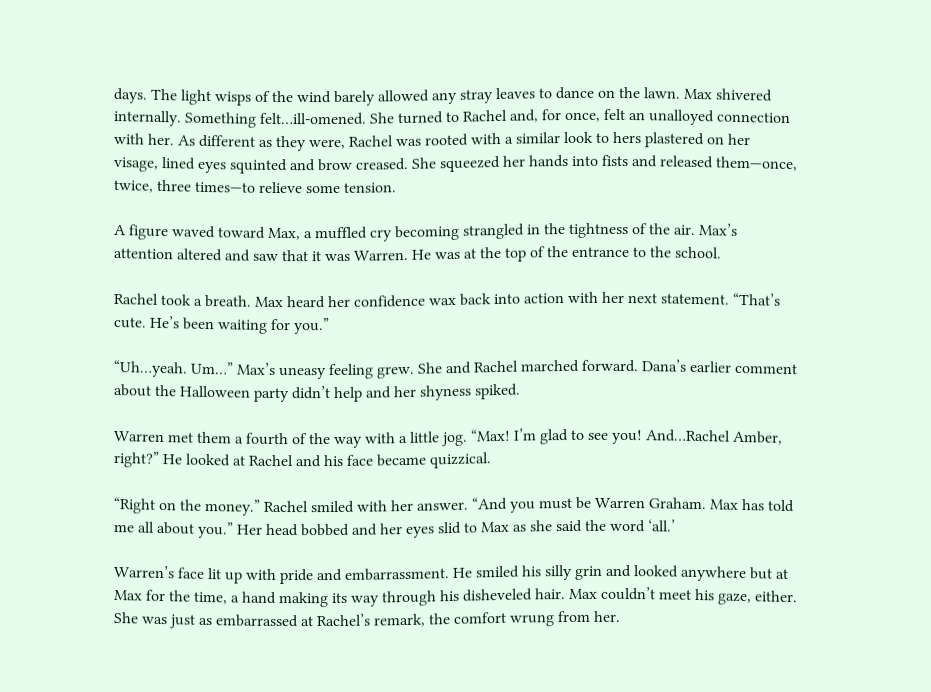days. The light wisps of the wind barely allowed any stray leaves to dance on the lawn. Max shivered internally. Something felt…ill-omened. She turned to Rachel and, for once, felt an unalloyed connection with her. As different as they were, Rachel was rooted with a similar look to hers plastered on her visage, lined eyes squinted and brow creased. She squeezed her hands into fists and released them—once, twice, three times—to relieve some tension.

A figure waved toward Max, a muffled cry becoming strangled in the tightness of the air. Max’s attention altered and saw that it was Warren. He was at the top of the entrance to the school.

Rachel took a breath. Max heard her confidence wax back into action with her next statement. “That’s cute. He’s been waiting for you.”

“Uh…yeah. Um…” Max’s uneasy feeling grew. She and Rachel marched forward. Dana’s earlier comment about the Halloween party didn’t help and her shyness spiked.

Warren met them a fourth of the way with a little jog. “Max! I’m glad to see you! And…Rachel Amber, right?” He looked at Rachel and his face became quizzical.

“Right on the money.” Rachel smiled with her answer. “And you must be Warren Graham. Max has told me all about you.” Her head bobbed and her eyes slid to Max as she said the word ‘all.’

Warren’s face lit up with pride and embarrassment. He smiled his silly grin and looked anywhere but at Max for the time, a hand making its way through his disheveled hair. Max couldn’t meet his gaze, either. She was just as embarrassed at Rachel’s remark, the comfort wrung from her.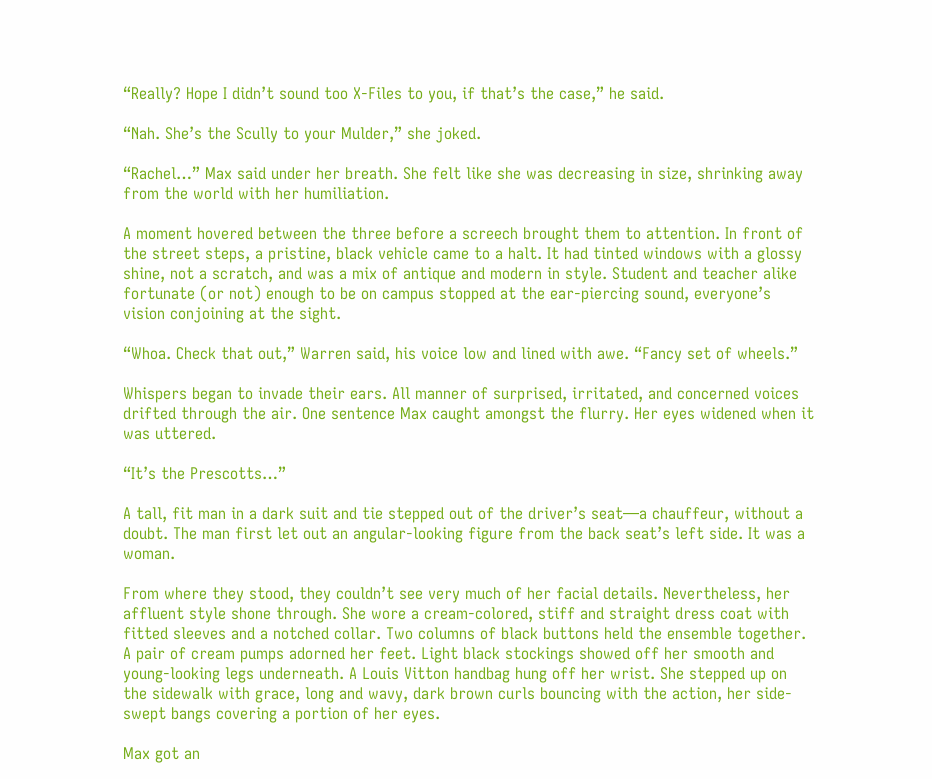“Really? Hope I didn’t sound too X-Files to you, if that’s the case,” he said.

“Nah. She’s the Scully to your Mulder,” she joked.

“Rachel…” Max said under her breath. She felt like she was decreasing in size, shrinking away from the world with her humiliation.

A moment hovered between the three before a screech brought them to attention. In front of the street steps, a pristine, black vehicle came to a halt. It had tinted windows with a glossy shine, not a scratch, and was a mix of antique and modern in style. Student and teacher alike fortunate (or not) enough to be on campus stopped at the ear-piercing sound, everyone’s vision conjoining at the sight.

“Whoa. Check that out,” Warren said, his voice low and lined with awe. “Fancy set of wheels.”

Whispers began to invade their ears. All manner of surprised, irritated, and concerned voices drifted through the air. One sentence Max caught amongst the flurry. Her eyes widened when it was uttered.

“It’s the Prescotts…”

A tall, fit man in a dark suit and tie stepped out of the driver’s seat—a chauffeur, without a doubt. The man first let out an angular-looking figure from the back seat’s left side. It was a woman.

From where they stood, they couldn’t see very much of her facial details. Nevertheless, her affluent style shone through. She wore a cream-colored, stiff and straight dress coat with fitted sleeves and a notched collar. Two columns of black buttons held the ensemble together. A pair of cream pumps adorned her feet. Light black stockings showed off her smooth and young-looking legs underneath. A Louis Vitton handbag hung off her wrist. She stepped up on the sidewalk with grace, long and wavy, dark brown curls bouncing with the action, her side-swept bangs covering a portion of her eyes.

Max got an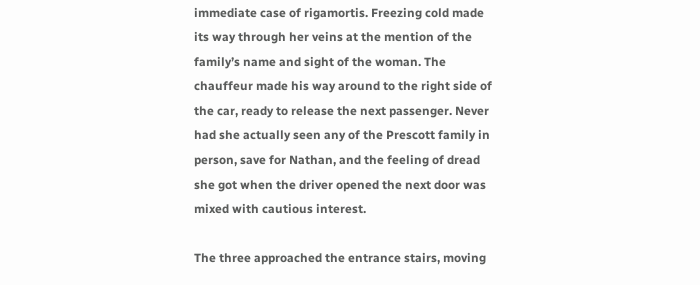immediate case of rigamortis. Freezing cold made its way through her veins at the mention of the family’s name and sight of the woman. The chauffeur made his way around to the right side of the car, ready to release the next passenger. Never had she actually seen any of the Prescott family in person, save for Nathan, and the feeling of dread she got when the driver opened the next door was mixed with cautious interest.

The three approached the entrance stairs, moving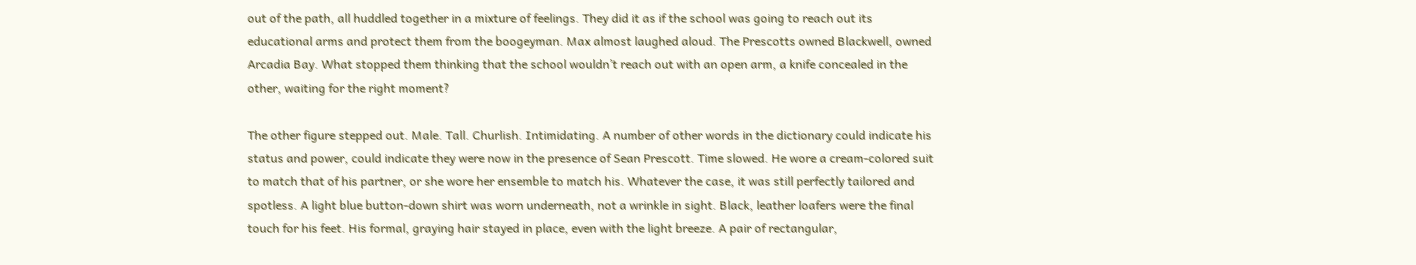out of the path, all huddled together in a mixture of feelings. They did it as if the school was going to reach out its educational arms and protect them from the boogeyman. Max almost laughed aloud. The Prescotts owned Blackwell, owned Arcadia Bay. What stopped them thinking that the school wouldn’t reach out with an open arm, a knife concealed in the other, waiting for the right moment?

The other figure stepped out. Male. Tall. Churlish. Intimidating. A number of other words in the dictionary could indicate his status and power, could indicate they were now in the presence of Sean Prescott. Time slowed. He wore a cream-colored suit to match that of his partner, or she wore her ensemble to match his. Whatever the case, it was still perfectly tailored and spotless. A light blue button-down shirt was worn underneath, not a wrinkle in sight. Black, leather loafers were the final touch for his feet. His formal, graying hair stayed in place, even with the light breeze. A pair of rectangular,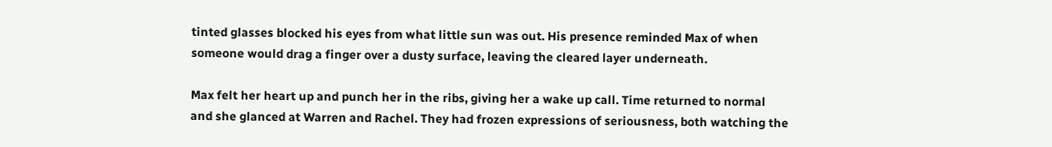tinted glasses blocked his eyes from what little sun was out. His presence reminded Max of when someone would drag a finger over a dusty surface, leaving the cleared layer underneath.

Max felt her heart up and punch her in the ribs, giving her a wake up call. Time returned to normal and she glanced at Warren and Rachel. They had frozen expressions of seriousness, both watching the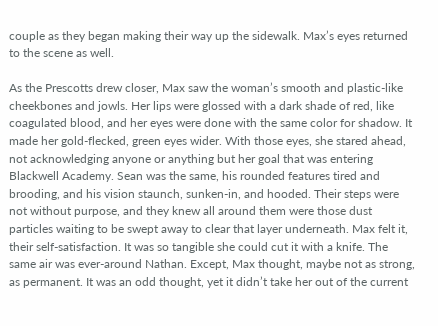couple as they began making their way up the sidewalk. Max’s eyes returned to the scene as well.

As the Prescotts drew closer, Max saw the woman’s smooth and plastic-like cheekbones and jowls. Her lips were glossed with a dark shade of red, like coagulated blood, and her eyes were done with the same color for shadow. It made her gold-flecked, green eyes wider. With those eyes, she stared ahead, not acknowledging anyone or anything but her goal that was entering Blackwell Academy. Sean was the same, his rounded features tired and brooding, and his vision staunch, sunken-in, and hooded. Their steps were not without purpose, and they knew all around them were those dust particles waiting to be swept away to clear that layer underneath. Max felt it, their self-satisfaction. It was so tangible she could cut it with a knife. The same air was ever-around Nathan. Except, Max thought, maybe not as strong, as permanent. It was an odd thought, yet it didn’t take her out of the current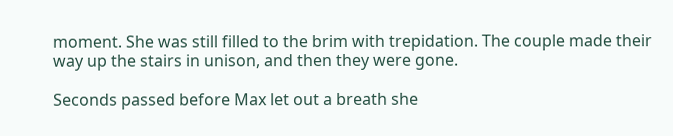moment. She was still filled to the brim with trepidation. The couple made their way up the stairs in unison, and then they were gone.

Seconds passed before Max let out a breath she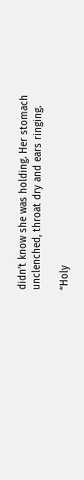didn’t know she was holding. Her stomach unclenched, throat dry and ears ringing.

“Holy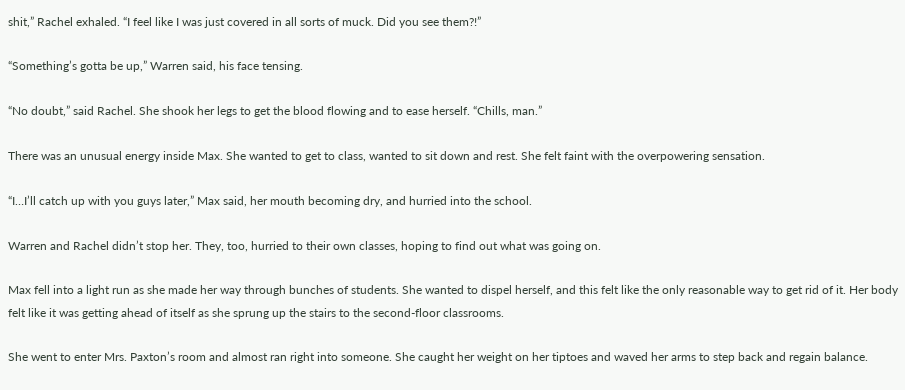shit,” Rachel exhaled. “I feel like I was just covered in all sorts of muck. Did you see them?!”

“Something’s gotta be up,” Warren said, his face tensing.

“No doubt,” said Rachel. She shook her legs to get the blood flowing and to ease herself. “Chills, man.”

There was an unusual energy inside Max. She wanted to get to class, wanted to sit down and rest. She felt faint with the overpowering sensation.

“I…I’ll catch up with you guys later,” Max said, her mouth becoming dry, and hurried into the school.

Warren and Rachel didn’t stop her. They, too, hurried to their own classes, hoping to find out what was going on.

Max fell into a light run as she made her way through bunches of students. She wanted to dispel herself, and this felt like the only reasonable way to get rid of it. Her body felt like it was getting ahead of itself as she sprung up the stairs to the second-floor classrooms.

She went to enter Mrs. Paxton’s room and almost ran right into someone. She caught her weight on her tiptoes and waved her arms to step back and regain balance.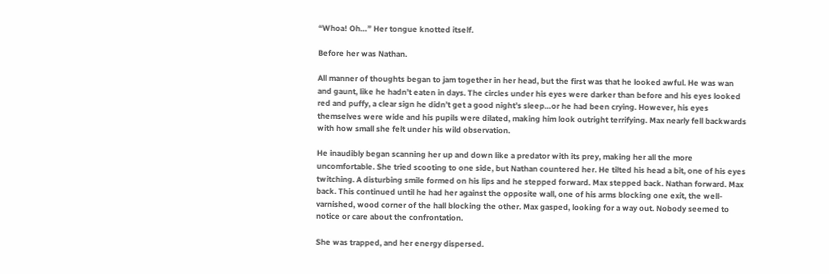“Whoa! Oh…” Her tongue knotted itself.

Before her was Nathan.

All manner of thoughts began to jam together in her head, but the first was that he looked awful. He was wan and gaunt, like he hadn’t eaten in days. The circles under his eyes were darker than before and his eyes looked red and puffy, a clear sign he didn’t get a good night’s sleep…or he had been crying. However, his eyes themselves were wide and his pupils were dilated, making him look outright terrifying. Max nearly fell backwards with how small she felt under his wild observation.

He inaudibly began scanning her up and down like a predator with its prey, making her all the more uncomfortable. She tried scooting to one side, but Nathan countered her. He tilted his head a bit, one of his eyes twitching. A disturbing smile formed on his lips and he stepped forward. Max stepped back. Nathan forward. Max back. This continued until he had her against the opposite wall, one of his arms blocking one exit, the well-varnished, wood corner of the hall blocking the other. Max gasped, looking for a way out. Nobody seemed to notice or care about the confrontation.

She was trapped, and her energy dispersed.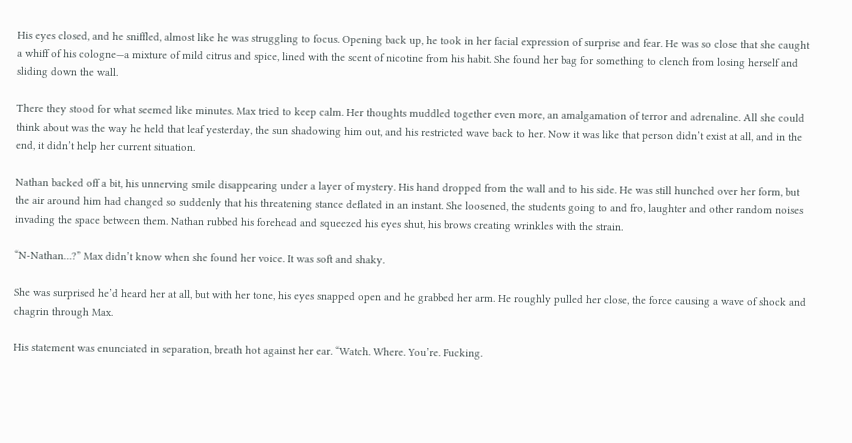His eyes closed, and he sniffled, almost like he was struggling to focus. Opening back up, he took in her facial expression of surprise and fear. He was so close that she caught a whiff of his cologne—a mixture of mild citrus and spice, lined with the scent of nicotine from his habit. She found her bag for something to clench from losing herself and sliding down the wall.

There they stood for what seemed like minutes. Max tried to keep calm. Her thoughts muddled together even more, an amalgamation of terror and adrenaline. All she could think about was the way he held that leaf yesterday, the sun shadowing him out, and his restricted wave back to her. Now it was like that person didn’t exist at all, and in the end, it didn’t help her current situation.

Nathan backed off a bit, his unnerving smile disappearing under a layer of mystery. His hand dropped from the wall and to his side. He was still hunched over her form, but the air around him had changed so suddenly that his threatening stance deflated in an instant. She loosened, the students going to and fro, laughter and other random noises invading the space between them. Nathan rubbed his forehead and squeezed his eyes shut, his brows creating wrinkles with the strain.

“N-Nathan…?” Max didn’t know when she found her voice. It was soft and shaky.

She was surprised he’d heard her at all, but with her tone, his eyes snapped open and he grabbed her arm. He roughly pulled her close, the force causing a wave of shock and chagrin through Max.

His statement was enunciated in separation, breath hot against her ear. “Watch. Where. You’re. Fucking.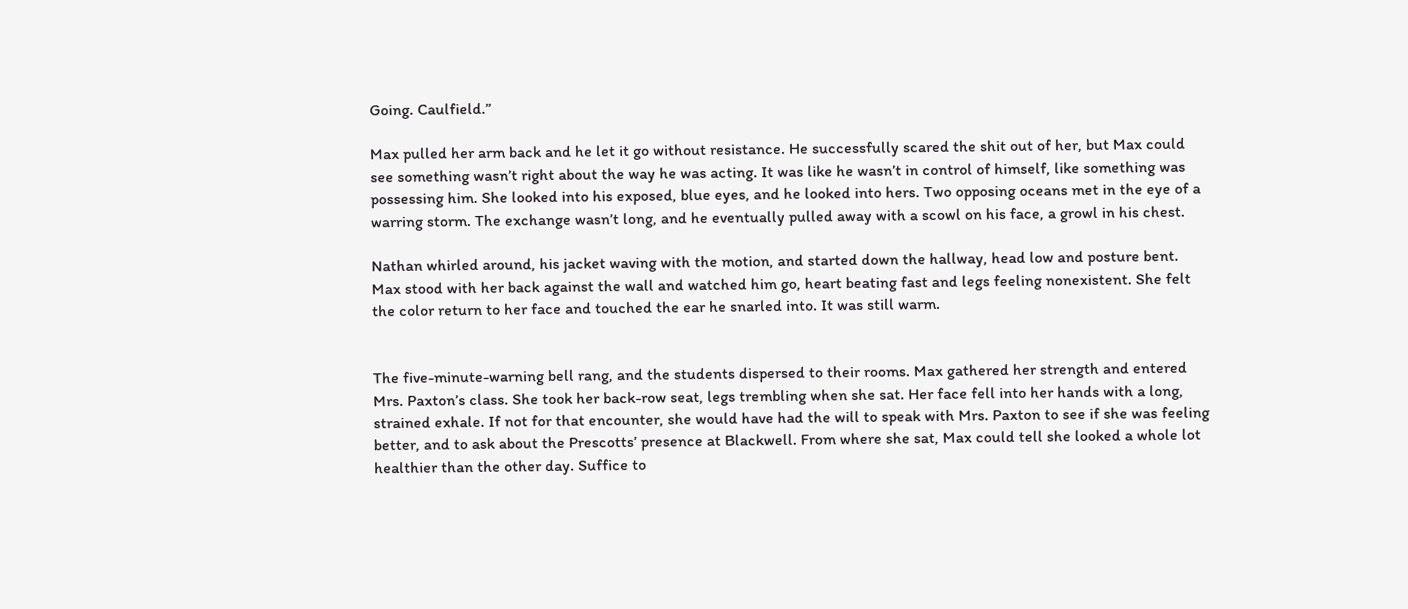Going. Caulfield.”

Max pulled her arm back and he let it go without resistance. He successfully scared the shit out of her, but Max could see something wasn’t right about the way he was acting. It was like he wasn’t in control of himself, like something was possessing him. She looked into his exposed, blue eyes, and he looked into hers. Two opposing oceans met in the eye of a warring storm. The exchange wasn’t long, and he eventually pulled away with a scowl on his face, a growl in his chest.

Nathan whirled around, his jacket waving with the motion, and started down the hallway, head low and posture bent. Max stood with her back against the wall and watched him go, heart beating fast and legs feeling nonexistent. She felt the color return to her face and touched the ear he snarled into. It was still warm.


The five-minute-warning bell rang, and the students dispersed to their rooms. Max gathered her strength and entered Mrs. Paxton’s class. She took her back-row seat, legs trembling when she sat. Her face fell into her hands with a long, strained exhale. If not for that encounter, she would have had the will to speak with Mrs. Paxton to see if she was feeling better, and to ask about the Prescotts’ presence at Blackwell. From where she sat, Max could tell she looked a whole lot healthier than the other day. Suffice to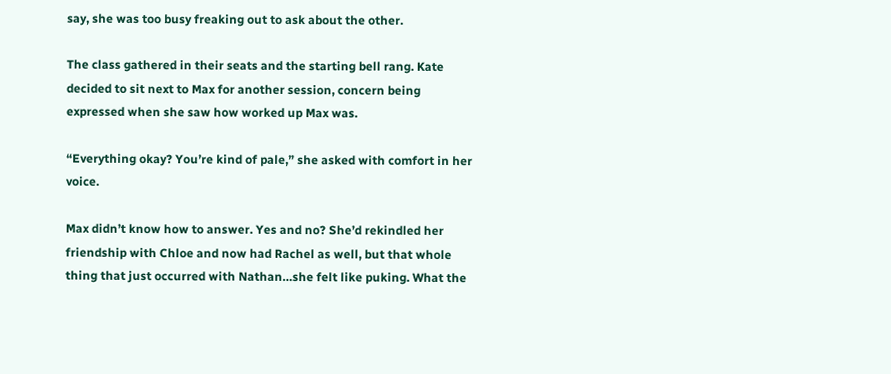say, she was too busy freaking out to ask about the other.

The class gathered in their seats and the starting bell rang. Kate decided to sit next to Max for another session, concern being expressed when she saw how worked up Max was.

“Everything okay? You’re kind of pale,” she asked with comfort in her voice.

Max didn’t know how to answer. Yes and no? She’d rekindled her friendship with Chloe and now had Rachel as well, but that whole thing that just occurred with Nathan…she felt like puking. What the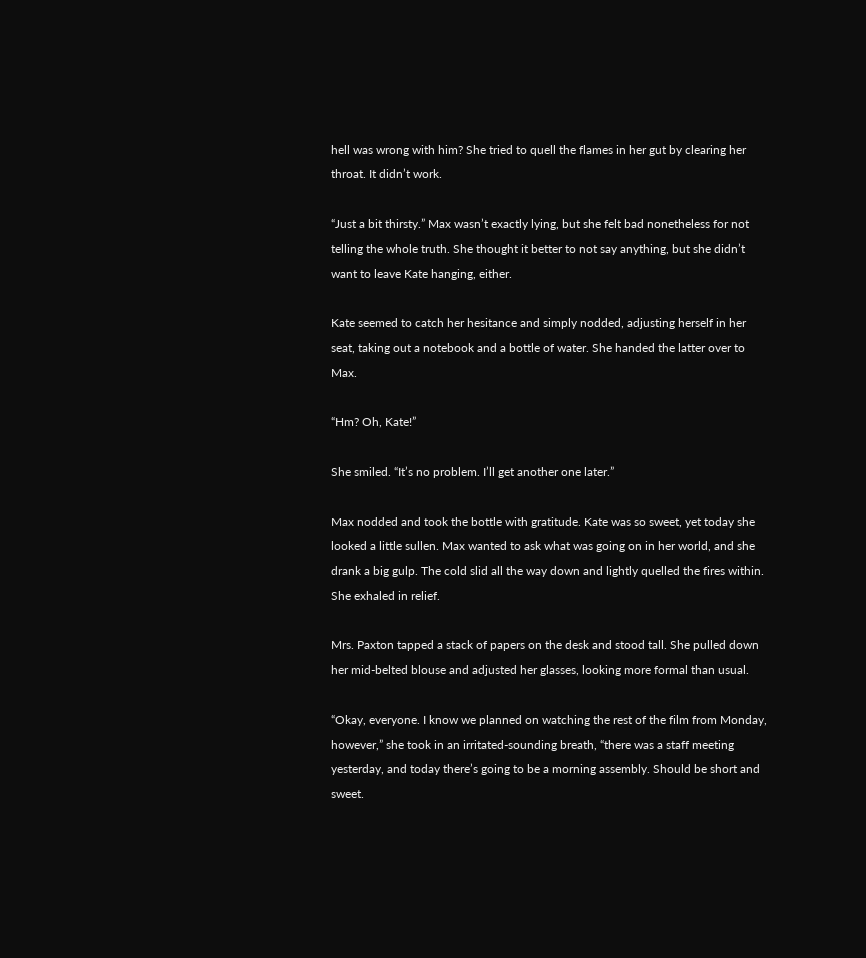hell was wrong with him? She tried to quell the flames in her gut by clearing her throat. It didn’t work.

“Just a bit thirsty.” Max wasn’t exactly lying, but she felt bad nonetheless for not telling the whole truth. She thought it better to not say anything, but she didn’t want to leave Kate hanging, either.

Kate seemed to catch her hesitance and simply nodded, adjusting herself in her seat, taking out a notebook and a bottle of water. She handed the latter over to Max.

“Hm? Oh, Kate!”

She smiled. “It’s no problem. I’ll get another one later.”

Max nodded and took the bottle with gratitude. Kate was so sweet, yet today she looked a little sullen. Max wanted to ask what was going on in her world, and she drank a big gulp. The cold slid all the way down and lightly quelled the fires within. She exhaled in relief.

Mrs. Paxton tapped a stack of papers on the desk and stood tall. She pulled down her mid-belted blouse and adjusted her glasses, looking more formal than usual.

“Okay, everyone. I know we planned on watching the rest of the film from Monday, however,” she took in an irritated-sounding breath, “there was a staff meeting yesterday, and today there’s going to be a morning assembly. Should be short and sweet.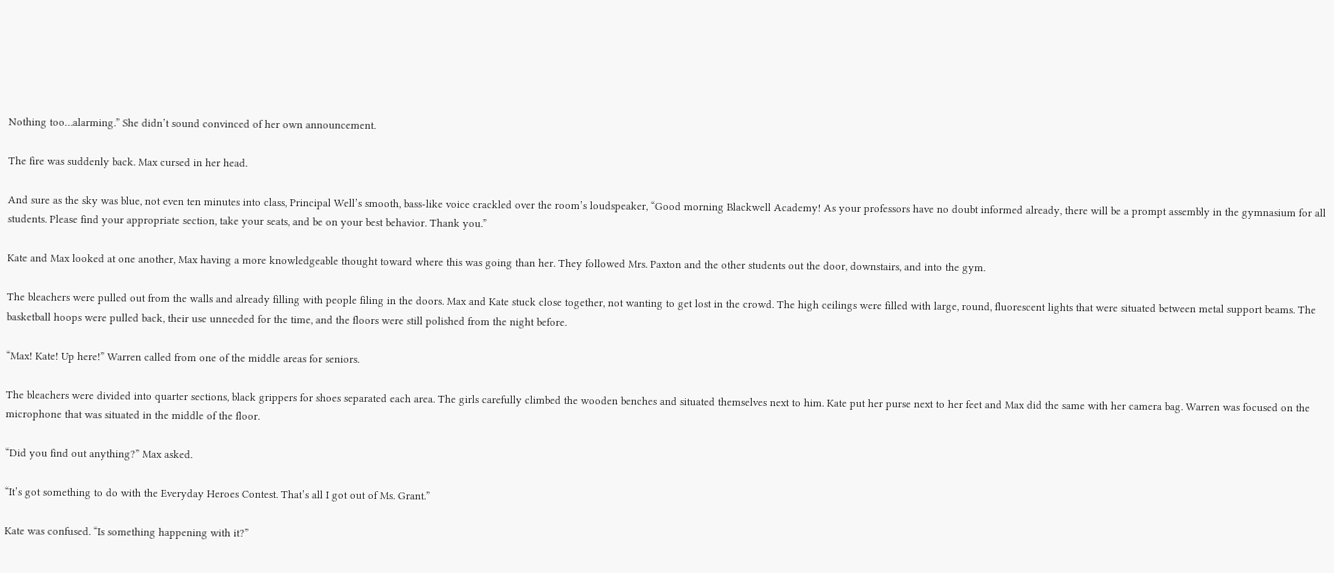Nothing too…alarming.” She didn’t sound convinced of her own announcement.

The fire was suddenly back. Max cursed in her head.

And sure as the sky was blue, not even ten minutes into class, Principal Well’s smooth, bass-like voice crackled over the room’s loudspeaker, “Good morning Blackwell Academy! As your professors have no doubt informed already, there will be a prompt assembly in the gymnasium for all students. Please find your appropriate section, take your seats, and be on your best behavior. Thank you.”

Kate and Max looked at one another, Max having a more knowledgeable thought toward where this was going than her. They followed Mrs. Paxton and the other students out the door, downstairs, and into the gym.

The bleachers were pulled out from the walls and already filling with people filing in the doors. Max and Kate stuck close together, not wanting to get lost in the crowd. The high ceilings were filled with large, round, fluorescent lights that were situated between metal support beams. The basketball hoops were pulled back, their use unneeded for the time, and the floors were still polished from the night before.

“Max! Kate! Up here!” Warren called from one of the middle areas for seniors.

The bleachers were divided into quarter sections, black grippers for shoes separated each area. The girls carefully climbed the wooden benches and situated themselves next to him. Kate put her purse next to her feet and Max did the same with her camera bag. Warren was focused on the microphone that was situated in the middle of the floor.

“Did you find out anything?” Max asked.

“It’s got something to do with the Everyday Heroes Contest. That’s all I got out of Ms. Grant.”

Kate was confused. “Is something happening with it?”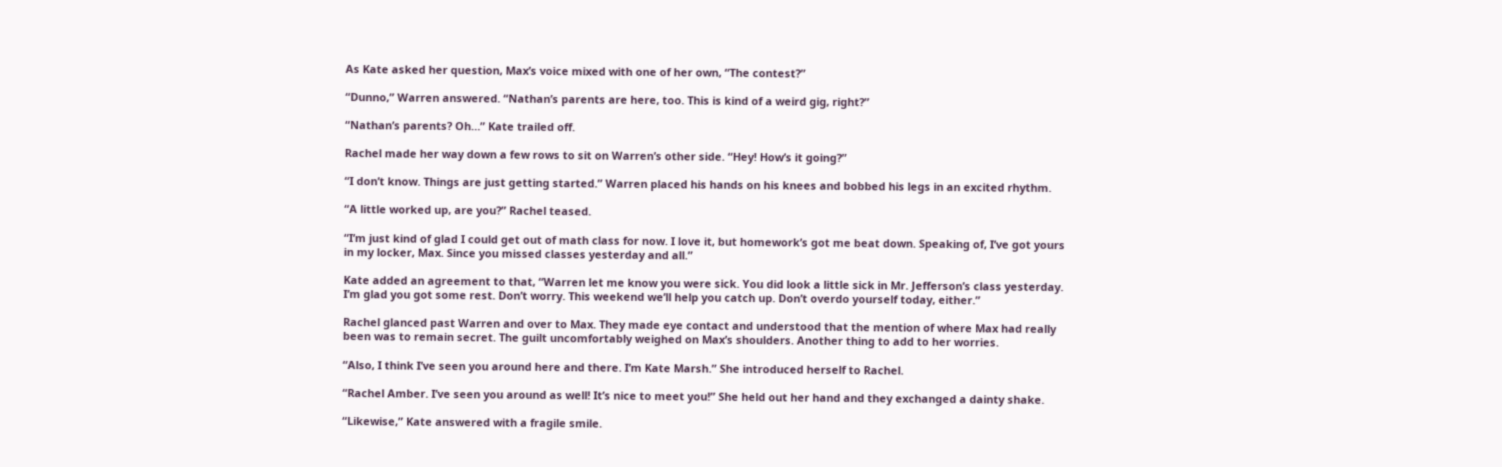As Kate asked her question, Max’s voice mixed with one of her own, “The contest?”

“Dunno,” Warren answered. “Nathan’s parents are here, too. This is kind of a weird gig, right?”

“Nathan’s parents? Oh…” Kate trailed off.

Rachel made her way down a few rows to sit on Warren’s other side. “Hey! How’s it going?”

“I don’t know. Things are just getting started.” Warren placed his hands on his knees and bobbed his legs in an excited rhythm.

“A little worked up, are you?” Rachel teased.

“I’m just kind of glad I could get out of math class for now. I love it, but homework’s got me beat down. Speaking of, I’ve got yours in my locker, Max. Since you missed classes yesterday and all.”

Kate added an agreement to that, “Warren let me know you were sick. You did look a little sick in Mr. Jefferson’s class yesterday. I’m glad you got some rest. Don’t worry. This weekend we’ll help you catch up. Don’t overdo yourself today, either.”

Rachel glanced past Warren and over to Max. They made eye contact and understood that the mention of where Max had really been was to remain secret. The guilt uncomfortably weighed on Max’s shoulders. Another thing to add to her worries.

“Also, I think I’ve seen you around here and there. I’m Kate Marsh.” She introduced herself to Rachel.

“Rachel Amber. I’ve seen you around as well! It’s nice to meet you!” She held out her hand and they exchanged a dainty shake.

“Likewise,” Kate answered with a fragile smile.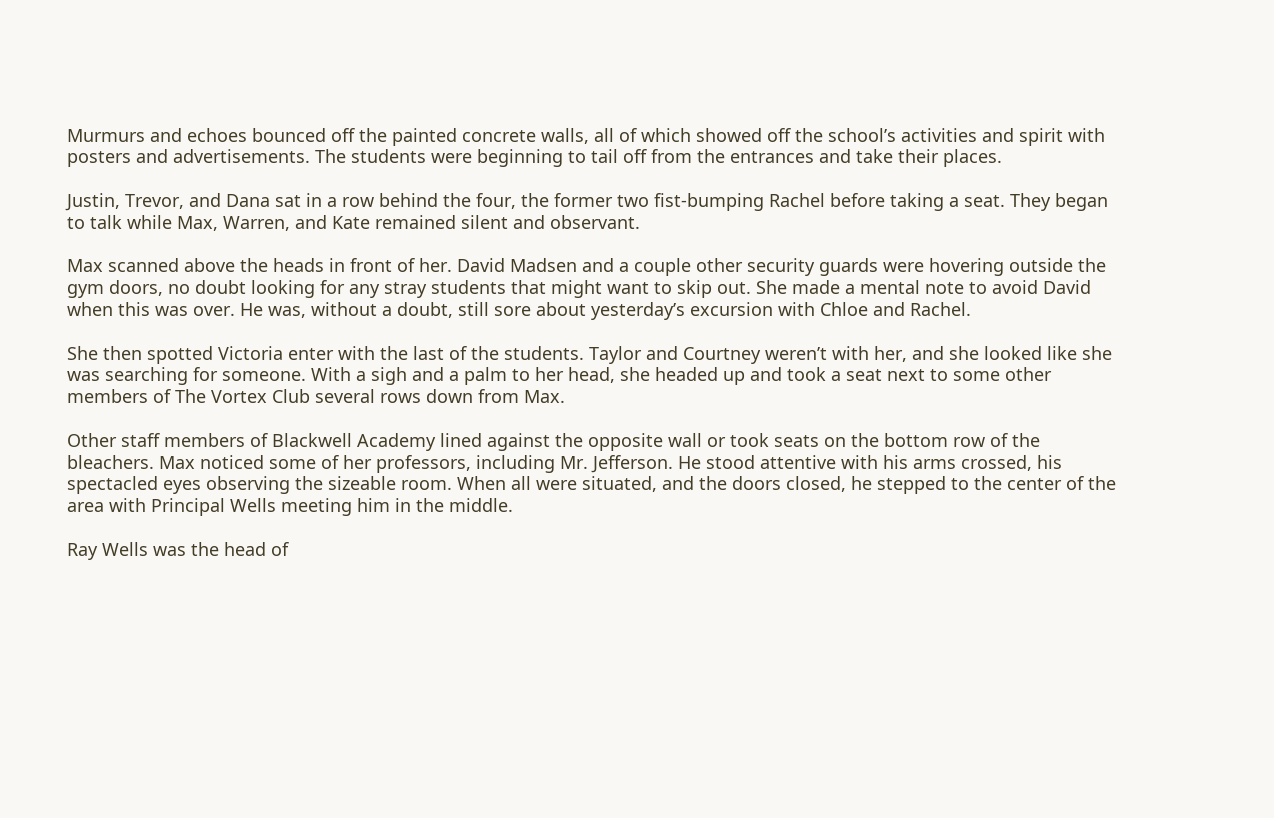Murmurs and echoes bounced off the painted concrete walls, all of which showed off the school’s activities and spirit with posters and advertisements. The students were beginning to tail off from the entrances and take their places.

Justin, Trevor, and Dana sat in a row behind the four, the former two fist-bumping Rachel before taking a seat. They began to talk while Max, Warren, and Kate remained silent and observant.

Max scanned above the heads in front of her. David Madsen and a couple other security guards were hovering outside the gym doors, no doubt looking for any stray students that might want to skip out. She made a mental note to avoid David when this was over. He was, without a doubt, still sore about yesterday’s excursion with Chloe and Rachel.

She then spotted Victoria enter with the last of the students. Taylor and Courtney weren’t with her, and she looked like she was searching for someone. With a sigh and a palm to her head, she headed up and took a seat next to some other members of The Vortex Club several rows down from Max.

Other staff members of Blackwell Academy lined against the opposite wall or took seats on the bottom row of the bleachers. Max noticed some of her professors, including Mr. Jefferson. He stood attentive with his arms crossed, his spectacled eyes observing the sizeable room. When all were situated, and the doors closed, he stepped to the center of the area with Principal Wells meeting him in the middle.

Ray Wells was the head of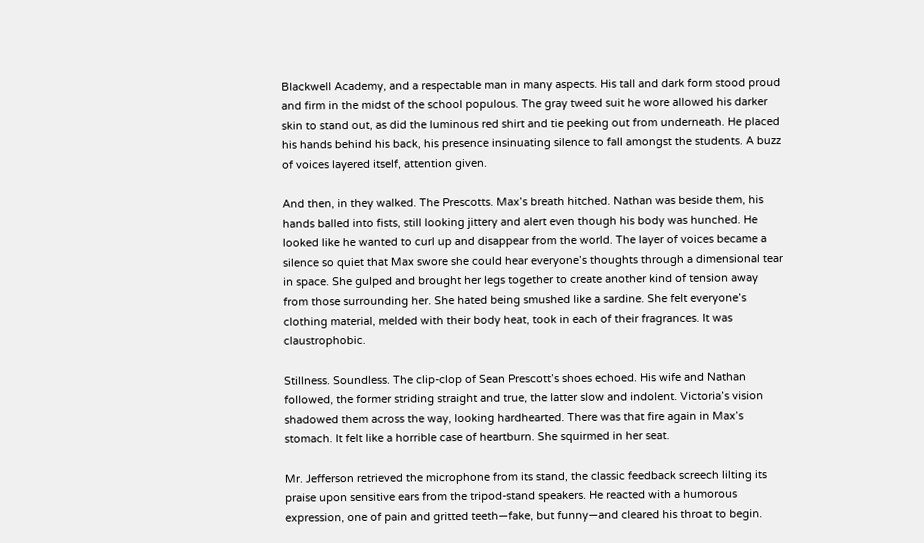Blackwell Academy, and a respectable man in many aspects. His tall and dark form stood proud and firm in the midst of the school populous. The gray tweed suit he wore allowed his darker skin to stand out, as did the luminous red shirt and tie peeking out from underneath. He placed his hands behind his back, his presence insinuating silence to fall amongst the students. A buzz of voices layered itself, attention given.

And then, in they walked. The Prescotts. Max’s breath hitched. Nathan was beside them, his hands balled into fists, still looking jittery and alert even though his body was hunched. He looked like he wanted to curl up and disappear from the world. The layer of voices became a silence so quiet that Max swore she could hear everyone’s thoughts through a dimensional tear in space. She gulped and brought her legs together to create another kind of tension away from those surrounding her. She hated being smushed like a sardine. She felt everyone’s clothing material, melded with their body heat, took in each of their fragrances. It was claustrophobic.

Stillness. Soundless. The clip-clop of Sean Prescott’s shoes echoed. His wife and Nathan followed, the former striding straight and true, the latter slow and indolent. Victoria’s vision shadowed them across the way, looking hardhearted. There was that fire again in Max’s stomach. It felt like a horrible case of heartburn. She squirmed in her seat.

Mr. Jefferson retrieved the microphone from its stand, the classic feedback screech lilting its praise upon sensitive ears from the tripod-stand speakers. He reacted with a humorous expression, one of pain and gritted teeth—fake, but funny—and cleared his throat to begin.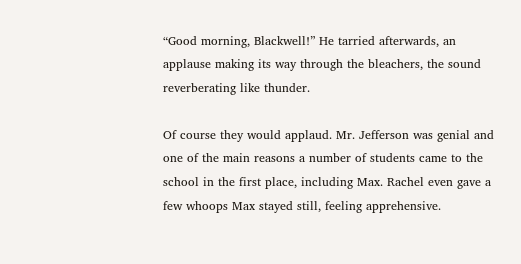“Good morning, Blackwell!” He tarried afterwards, an applause making its way through the bleachers, the sound reverberating like thunder.

Of course they would applaud. Mr. Jefferson was genial and one of the main reasons a number of students came to the school in the first place, including Max. Rachel even gave a few whoops Max stayed still, feeling apprehensive.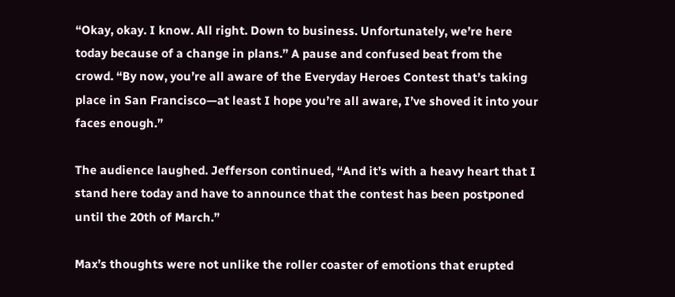“Okay, okay. I know. All right. Down to business. Unfortunately, we’re here today because of a change in plans.” A pause and confused beat from the crowd. “By now, you’re all aware of the Everyday Heroes Contest that’s taking place in San Francisco—at least I hope you’re all aware, I’ve shoved it into your faces enough.”

The audience laughed. Jefferson continued, “And it’s with a heavy heart that I stand here today and have to announce that the contest has been postponed until the 20th of March.”

Max’s thoughts were not unlike the roller coaster of emotions that erupted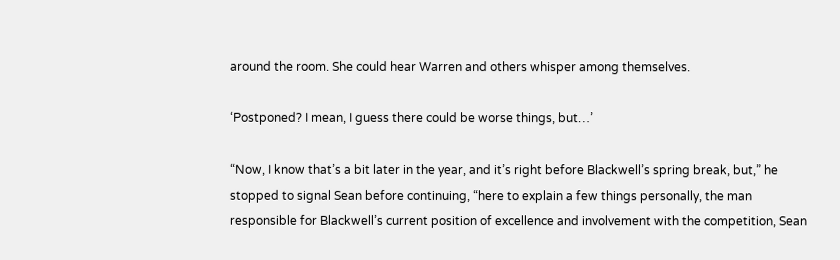around the room. She could hear Warren and others whisper among themselves.

‘Postponed? I mean, I guess there could be worse things, but…’

“Now, I know that’s a bit later in the year, and it’s right before Blackwell’s spring break, but,” he stopped to signal Sean before continuing, “here to explain a few things personally, the man responsible for Blackwell’s current position of excellence and involvement with the competition, Sean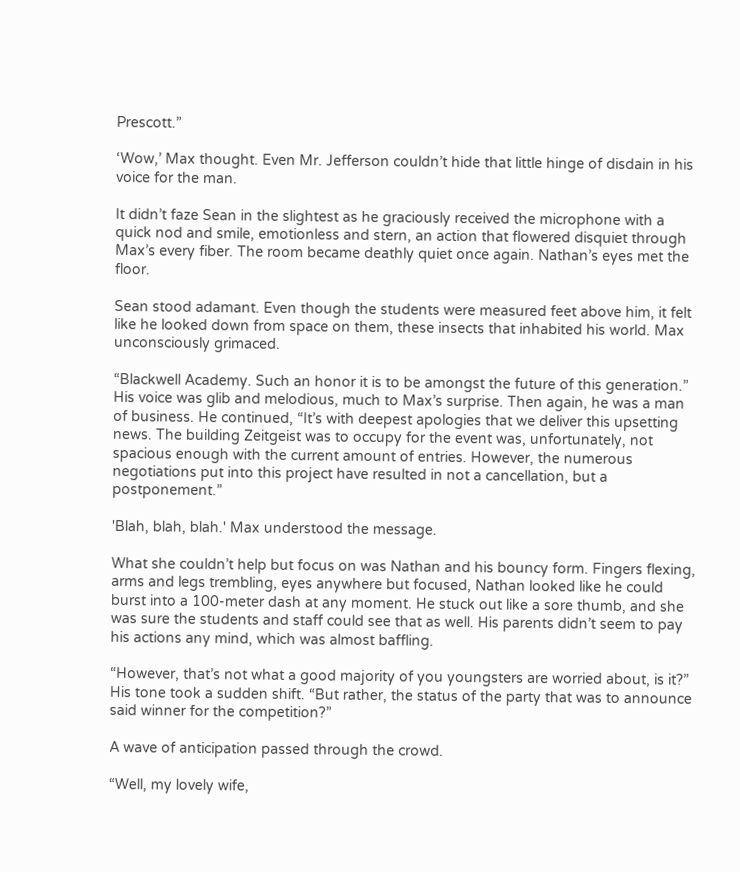Prescott.”

‘Wow,’ Max thought. Even Mr. Jefferson couldn’t hide that little hinge of disdain in his voice for the man.

It didn’t faze Sean in the slightest as he graciously received the microphone with a quick nod and smile, emotionless and stern, an action that flowered disquiet through Max’s every fiber. The room became deathly quiet once again. Nathan’s eyes met the floor.

Sean stood adamant. Even though the students were measured feet above him, it felt like he looked down from space on them, these insects that inhabited his world. Max unconsciously grimaced.

“Blackwell Academy. Such an honor it is to be amongst the future of this generation.” His voice was glib and melodious, much to Max’s surprise. Then again, he was a man of business. He continued, “It’s with deepest apologies that we deliver this upsetting news. The building Zeitgeist was to occupy for the event was, unfortunately, not spacious enough with the current amount of entries. However, the numerous negotiations put into this project have resulted in not a cancellation, but a postponement.”

'Blah, blah, blah.' Max understood the message.

What she couldn’t help but focus on was Nathan and his bouncy form. Fingers flexing, arms and legs trembling, eyes anywhere but focused, Nathan looked like he could burst into a 100-meter dash at any moment. He stuck out like a sore thumb, and she was sure the students and staff could see that as well. His parents didn’t seem to pay his actions any mind, which was almost baffling.

“However, that’s not what a good majority of you youngsters are worried about, is it?” His tone took a sudden shift. “But rather, the status of the party that was to announce said winner for the competition?”

A wave of anticipation passed through the crowd.

“Well, my lovely wife,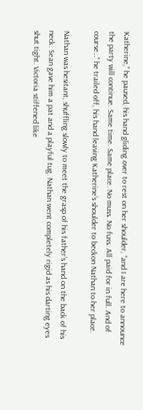Katherine,” he paused, his hand gliding over to rest on her shoulder, “and I are here to announce the party will continue. Same time. Same place. No muss. No fuss. All paid for in full. And of course…” he trailed off, his hand leaving Katherine’s shoulder to beckon Nathan to her place.

Nathan was hesitant, shuffling slowly to meet the grasp of his father’s hand on the back of his neck. Sean gave him a pat and a playful tug. Nathan went completely rigid as his darting eyes shut tight. Victoria stiffened like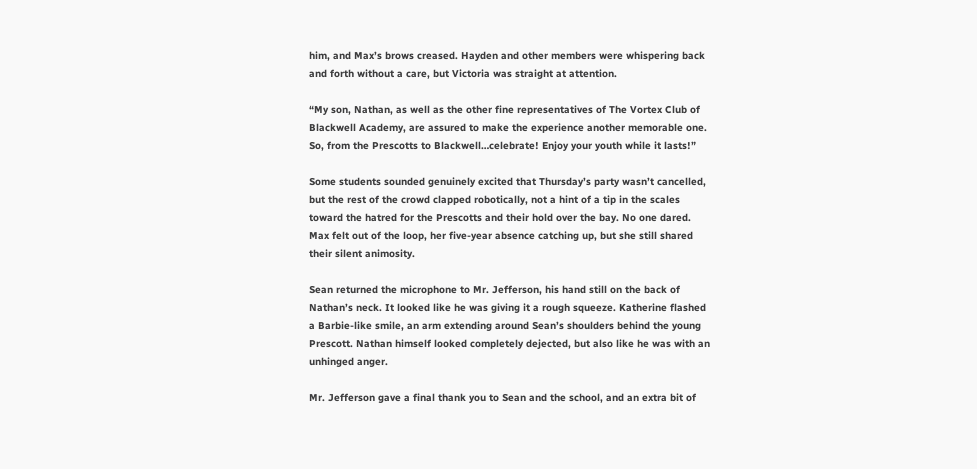him, and Max’s brows creased. Hayden and other members were whispering back and forth without a care, but Victoria was straight at attention.

“My son, Nathan, as well as the other fine representatives of The Vortex Club of Blackwell Academy, are assured to make the experience another memorable one. So, from the Prescotts to Blackwell…celebrate! Enjoy your youth while it lasts!”

Some students sounded genuinely excited that Thursday’s party wasn’t cancelled, but the rest of the crowd clapped robotically, not a hint of a tip in the scales toward the hatred for the Prescotts and their hold over the bay. No one dared. Max felt out of the loop, her five-year absence catching up, but she still shared their silent animosity.

Sean returned the microphone to Mr. Jefferson, his hand still on the back of Nathan’s neck. It looked like he was giving it a rough squeeze. Katherine flashed a Barbie-like smile, an arm extending around Sean’s shoulders behind the young Prescott. Nathan himself looked completely dejected, but also like he was with an unhinged anger.

Mr. Jefferson gave a final thank you to Sean and the school, and an extra bit of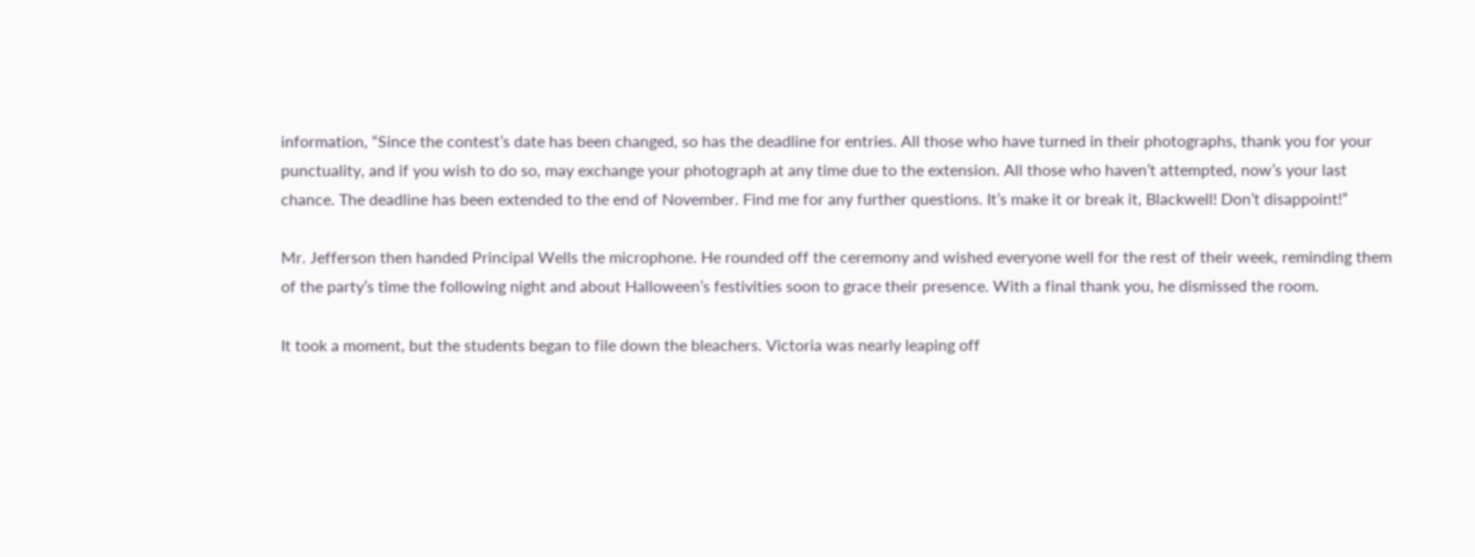information, “Since the contest’s date has been changed, so has the deadline for entries. All those who have turned in their photographs, thank you for your punctuality, and if you wish to do so, may exchange your photograph at any time due to the extension. All those who haven’t attempted, now’s your last chance. The deadline has been extended to the end of November. Find me for any further questions. It’s make it or break it, Blackwell! Don’t disappoint!”

Mr. Jefferson then handed Principal Wells the microphone. He rounded off the ceremony and wished everyone well for the rest of their week, reminding them of the party’s time the following night and about Halloween’s festivities soon to grace their presence. With a final thank you, he dismissed the room.

It took a moment, but the students began to file down the bleachers. Victoria was nearly leaping off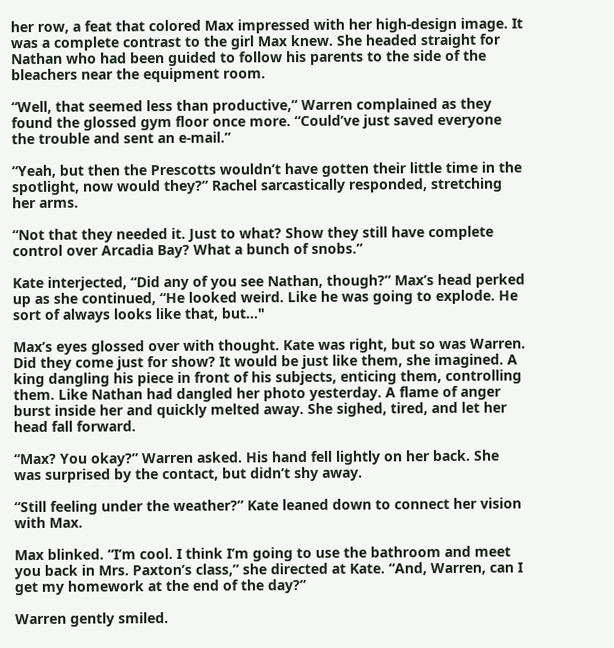her row, a feat that colored Max impressed with her high-design image. It was a complete contrast to the girl Max knew. She headed straight for Nathan who had been guided to follow his parents to the side of the bleachers near the equipment room.

“Well, that seemed less than productive,” Warren complained as they found the glossed gym floor once more. “Could’ve just saved everyone the trouble and sent an e-mail.”

“Yeah, but then the Prescotts wouldn’t have gotten their little time in the spotlight, now would they?” Rachel sarcastically responded, stretching her arms.

“Not that they needed it. Just to what? Show they still have complete control over Arcadia Bay? What a bunch of snobs.”

Kate interjected, “Did any of you see Nathan, though?” Max’s head perked up as she continued, “He looked weird. Like he was going to explode. He sort of always looks like that, but…"

Max’s eyes glossed over with thought. Kate was right, but so was Warren. Did they come just for show? It would be just like them, she imagined. A king dangling his piece in front of his subjects, enticing them, controlling them. Like Nathan had dangled her photo yesterday. A flame of anger burst inside her and quickly melted away. She sighed, tired, and let her head fall forward.

“Max? You okay?” Warren asked. His hand fell lightly on her back. She was surprised by the contact, but didn’t shy away.

“Still feeling under the weather?” Kate leaned down to connect her vision with Max.

Max blinked. “I’m cool. I think I’m going to use the bathroom and meet you back in Mrs. Paxton’s class,” she directed at Kate. “And, Warren, can I get my homework at the end of the day?”

Warren gently smiled.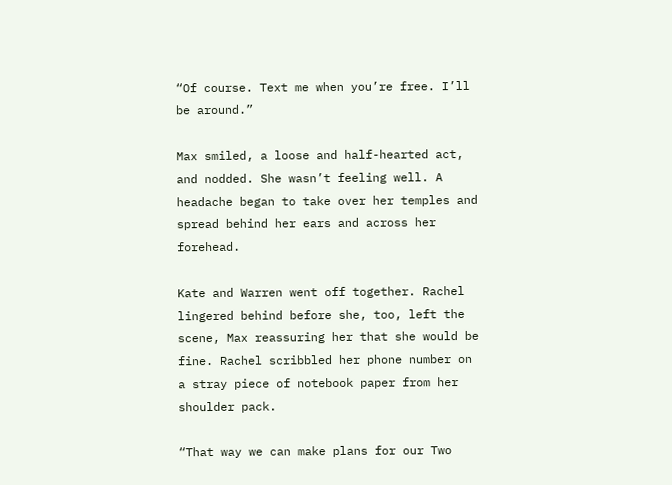“Of course. Text me when you’re free. I’ll be around.”

Max smiled, a loose and half-hearted act, and nodded. She wasn’t feeling well. A headache began to take over her temples and spread behind her ears and across her forehead.

Kate and Warren went off together. Rachel lingered behind before she, too, left the scene, Max reassuring her that she would be fine. Rachel scribbled her phone number on a stray piece of notebook paper from her shoulder pack.

“That way we can make plans for our Two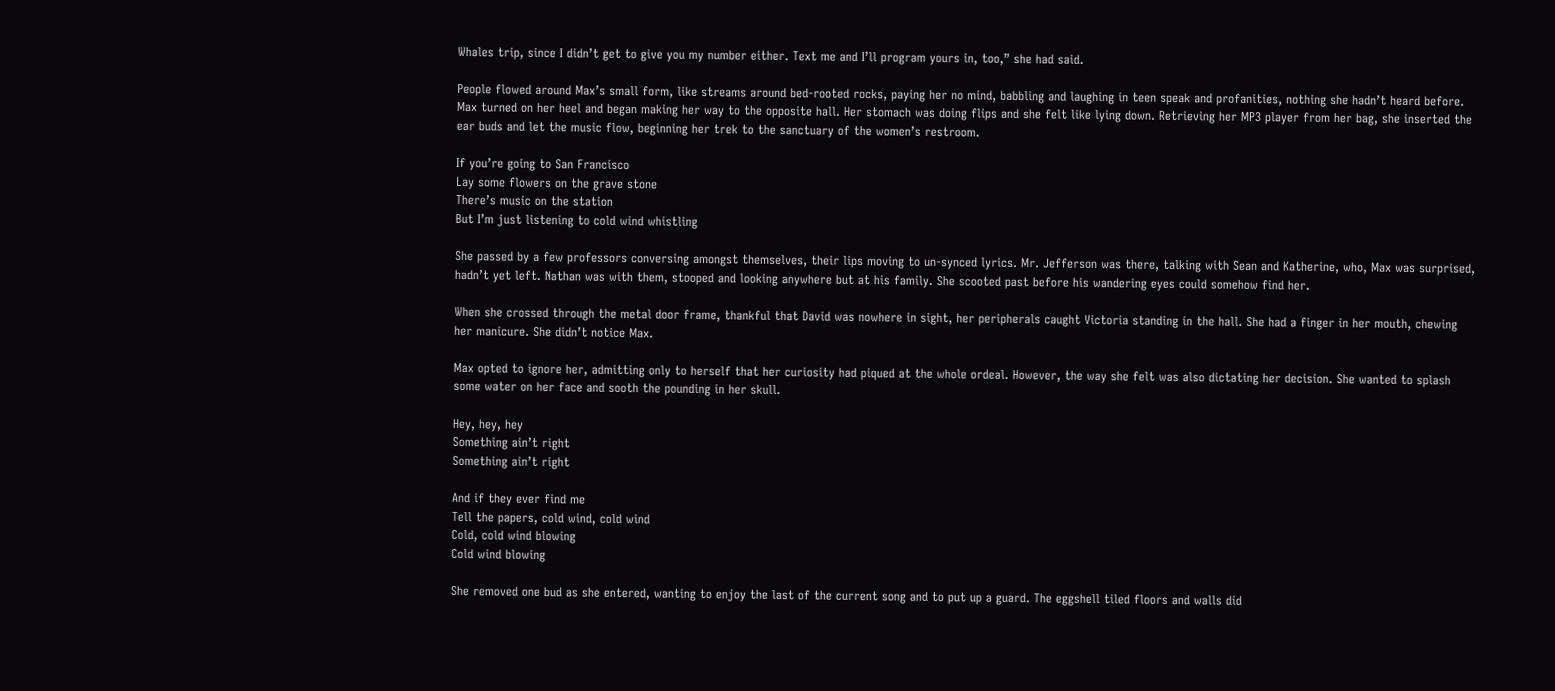Whales trip, since I didn’t get to give you my number either. Text me and I’ll program yours in, too,” she had said.

People flowed around Max’s small form, like streams around bed-rooted rocks, paying her no mind, babbling and laughing in teen speak and profanities, nothing she hadn’t heard before. Max turned on her heel and began making her way to the opposite hall. Her stomach was doing flips and she felt like lying down. Retrieving her MP3 player from her bag, she inserted the ear buds and let the music flow, beginning her trek to the sanctuary of the women’s restroom.

If you’re going to San Francisco
Lay some flowers on the grave stone
There’s music on the station
But I’m just listening to cold wind whistling

She passed by a few professors conversing amongst themselves, their lips moving to un-synced lyrics. Mr. Jefferson was there, talking with Sean and Katherine, who, Max was surprised, hadn’t yet left. Nathan was with them, stooped and looking anywhere but at his family. She scooted past before his wandering eyes could somehow find her.

When she crossed through the metal door frame, thankful that David was nowhere in sight, her peripherals caught Victoria standing in the hall. She had a finger in her mouth, chewing her manicure. She didn’t notice Max.

Max opted to ignore her, admitting only to herself that her curiosity had piqued at the whole ordeal. However, the way she felt was also dictating her decision. She wanted to splash some water on her face and sooth the pounding in her skull.

Hey, hey, hey
Something ain’t right
Something ain’t right

And if they ever find me
Tell the papers, cold wind, cold wind
Cold, cold wind blowing
Cold wind blowing

She removed one bud as she entered, wanting to enjoy the last of the current song and to put up a guard. The eggshell tiled floors and walls did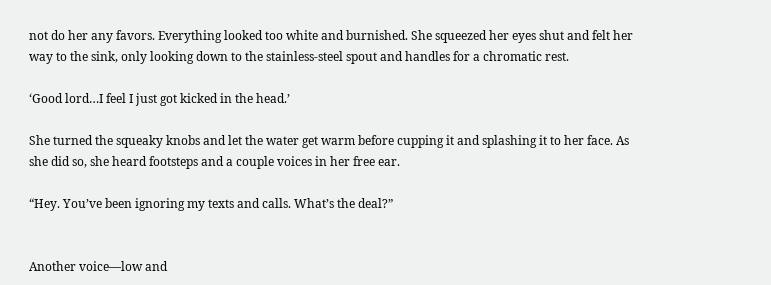not do her any favors. Everything looked too white and burnished. She squeezed her eyes shut and felt her way to the sink, only looking down to the stainless-steel spout and handles for a chromatic rest.

‘Good lord…I feel I just got kicked in the head.’

She turned the squeaky knobs and let the water get warm before cupping it and splashing it to her face. As she did so, she heard footsteps and a couple voices in her free ear.

“Hey. You’ve been ignoring my texts and calls. What’s the deal?”


Another voice—low and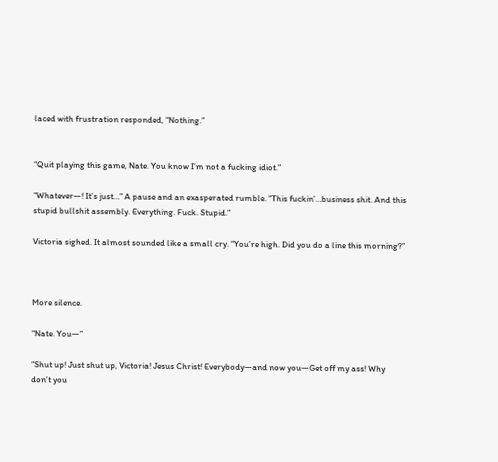laced with frustration responded, “Nothing.”


“Quit playing this game, Nate. You know I’m not a fucking idiot.”

“Whatever—! It’s just…” A pause and an exasperated rumble. “This fuckin’…business shit. And this stupid bullshit assembly. Everything. Fuck. Stupid.”

Victoria sighed. It almost sounded like a small cry. “You’re high. Did you do a line this morning?”



More silence.

“Nate. You—”

“Shut up! Just shut up, Victoria! Jesus Christ! Everybody—and now you—Get off my ass! Why don’t you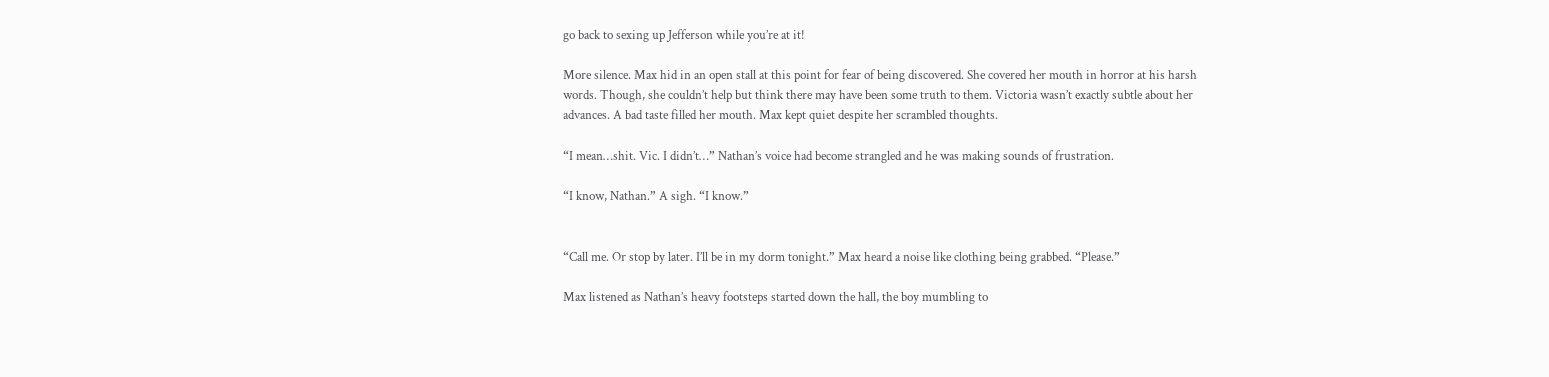go back to sexing up Jefferson while you’re at it!

More silence. Max hid in an open stall at this point for fear of being discovered. She covered her mouth in horror at his harsh words. Though, she couldn’t help but think there may have been some truth to them. Victoria wasn’t exactly subtle about her advances. A bad taste filled her mouth. Max kept quiet despite her scrambled thoughts.

“I mean…shit. Vic. I didn’t…” Nathan’s voice had become strangled and he was making sounds of frustration.

“I know, Nathan.” A sigh. “I know.”


“Call me. Or stop by later. I’ll be in my dorm tonight.” Max heard a noise like clothing being grabbed. “Please.”

Max listened as Nathan’s heavy footsteps started down the hall, the boy mumbling to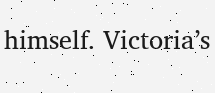himself. Victoria’s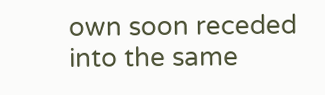own soon receded into the same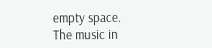empty space. The music in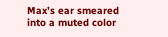Max’s ear smeared into a muted color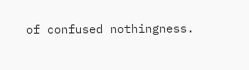of confused nothingness.